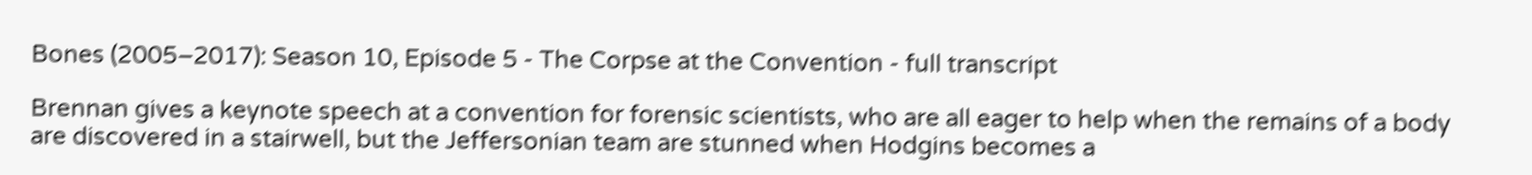Bones (2005–2017): Season 10, Episode 5 - The Corpse at the Convention - full transcript

Brennan gives a keynote speech at a convention for forensic scientists, who are all eager to help when the remains of a body are discovered in a stairwell, but the Jeffersonian team are stunned when Hodgins becomes a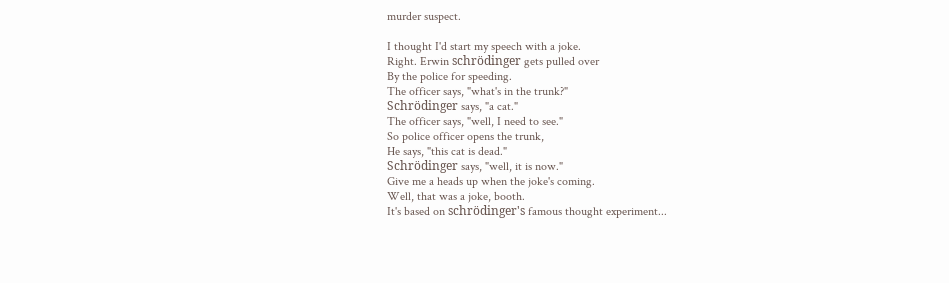murder suspect.

I thought I'd start my speech with a joke.
Right. Erwin schrödinger gets pulled over
By the police for speeding.
The officer says, "what's in the trunk?"
Schrödinger says, "a cat."
The officer says, "well, I need to see."
So police officer opens the trunk,
He says, "this cat is dead."
Schrödinger says, "well, it is now."
Give me a heads up when the joke's coming.
Well, that was a joke, booth.
It's based on schrödinger's famous thought experiment...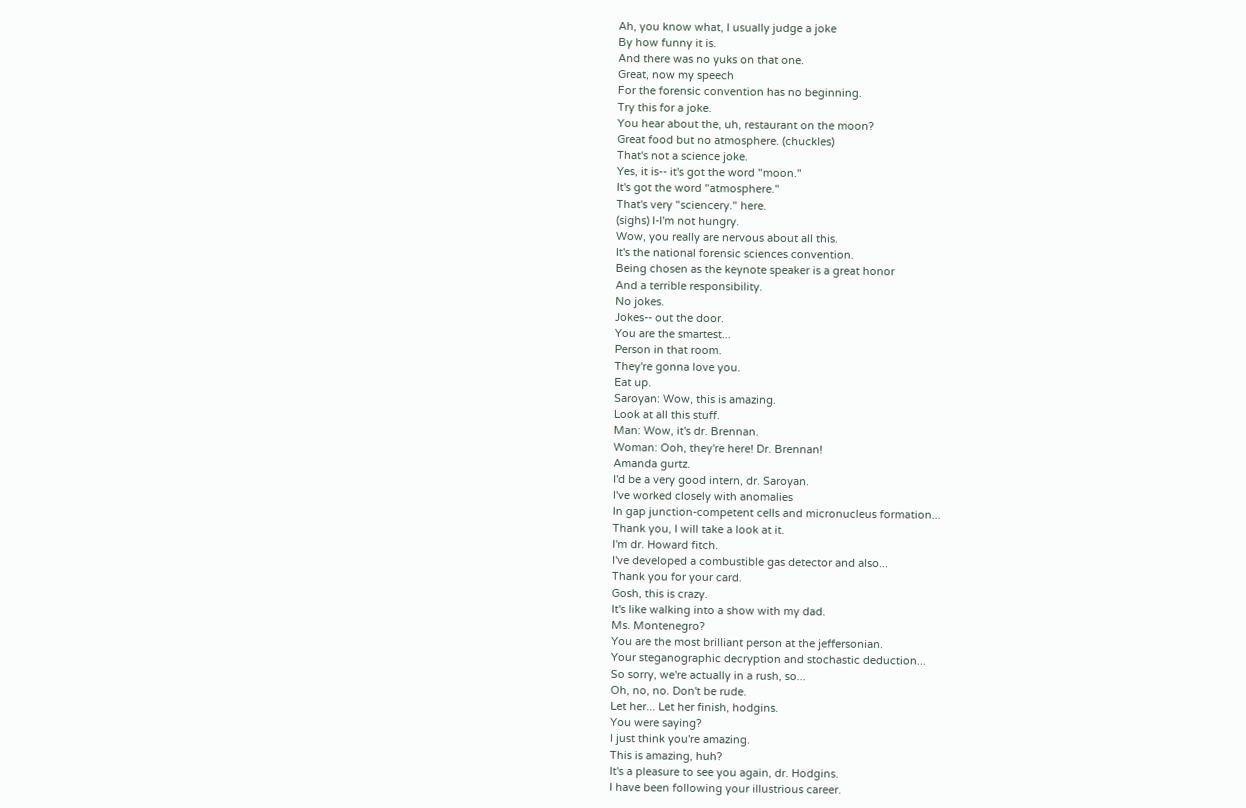Ah, you know what, I usually judge a joke
By how funny it is.
And there was no yuks on that one.
Great, now my speech
For the forensic convention has no beginning.
Try this for a joke.
You hear about the, uh, restaurant on the moon?
Great food but no atmosphere. (chuckles)
That's not a science joke.
Yes, it is-- it's got the word "moon."
It's got the word "atmosphere."
That's very "sciencery." here.
(sighs) I-I'm not hungry.
Wow, you really are nervous about all this.
It's the national forensic sciences convention.
Being chosen as the keynote speaker is a great honor
And a terrible responsibility.
No jokes.
Jokes-- out the door.
You are the smartest...
Person in that room.
They're gonna love you.
Eat up.
Saroyan: Wow, this is amazing.
Look at all this stuff.
Man: Wow, it's dr. Brennan.
Woman: Ooh, they're here! Dr. Brennan!
Amanda gurtz.
I'd be a very good intern, dr. Saroyan.
I've worked closely with anomalies
In gap junction-competent cells and micronucleus formation...
Thank you, I will take a look at it.
I'm dr. Howard fitch.
I've developed a combustible gas detector and also...
Thank you for your card.
Gosh, this is crazy.
It's like walking into a show with my dad.
Ms. Montenegro?
You are the most brilliant person at the jeffersonian.
Your steganographic decryption and stochastic deduction...
So sorry, we're actually in a rush, so...
Oh, no, no. Don't be rude.
Let her... Let her finish, hodgins.
You were saying?
I just think you're amazing.
This is amazing, huh?
It's a pleasure to see you again, dr. Hodgins.
I have been following your illustrious career.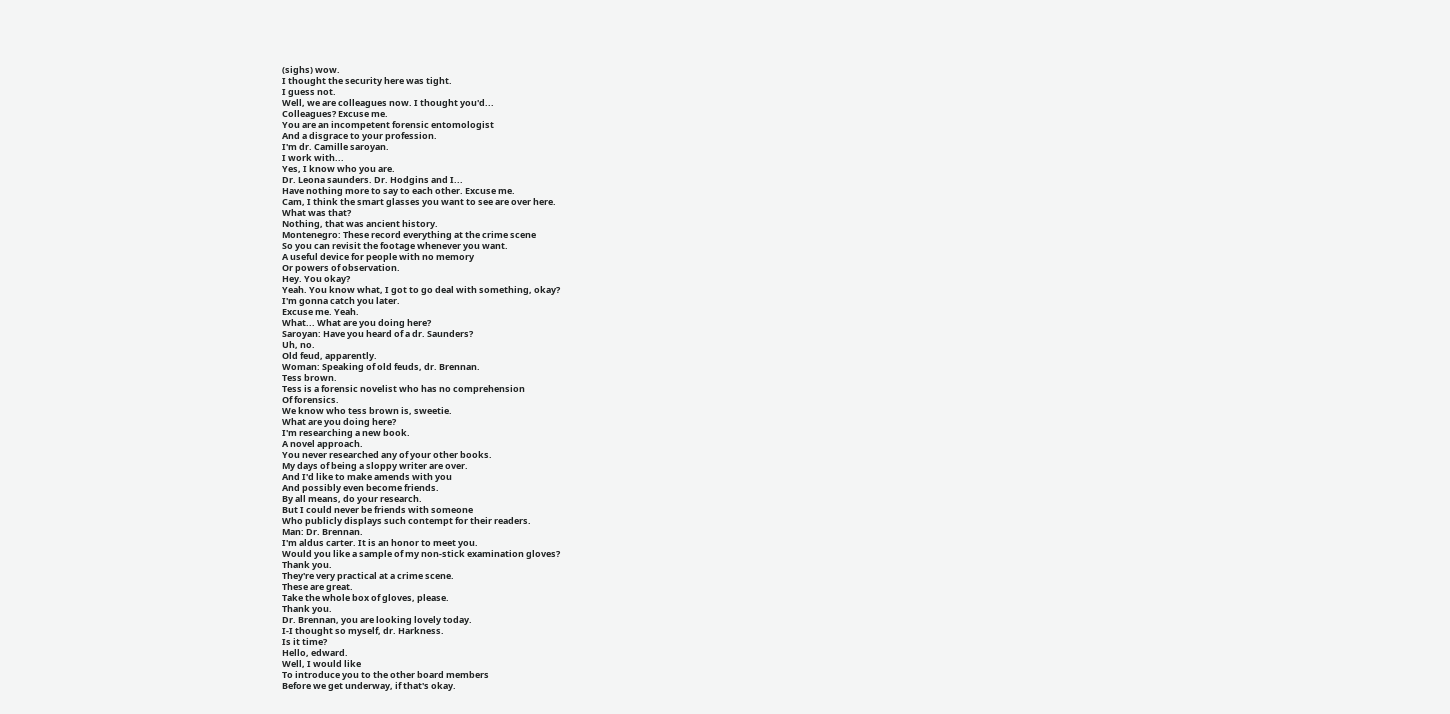(sighs) wow.
I thought the security here was tight.
I guess not.
Well, we are colleagues now. I thought you'd...
Colleagues? Excuse me.
You are an incompetent forensic entomologist
And a disgrace to your profession.
I'm dr. Camille saroyan.
I work with...
Yes, I know who you are.
Dr. Leona saunders. Dr. Hodgins and I...
Have nothing more to say to each other. Excuse me.
Cam, I think the smart glasses you want to see are over here.
What was that?
Nothing, that was ancient history.
Montenegro: These record everything at the crime scene
So you can revisit the footage whenever you want.
A useful device for people with no memory
Or powers of observation.
Hey. You okay?
Yeah. You know what, I got to go deal with something, okay?
I'm gonna catch you later.
Excuse me. Yeah.
What... What are you doing here?
Saroyan: Have you heard of a dr. Saunders?
Uh, no.
Old feud, apparently.
Woman: Speaking of old feuds, dr. Brennan.
Tess brown.
Tess is a forensic novelist who has no comprehension
Of forensics.
We know who tess brown is, sweetie.
What are you doing here?
I'm researching a new book.
A novel approach.
You never researched any of your other books.
My days of being a sloppy writer are over.
And I'd like to make amends with you
And possibly even become friends.
By all means, do your research.
But I could never be friends with someone
Who publicly displays such contempt for their readers.
Man: Dr. Brennan.
I'm aldus carter. It is an honor to meet you.
Would you like a sample of my non-stick examination gloves?
Thank you.
They're very practical at a crime scene.
These are great.
Take the whole box of gloves, please.
Thank you.
Dr. Brennan, you are looking lovely today.
I-I thought so myself, dr. Harkness.
Is it time?
Hello, edward.
Well, I would like
To introduce you to the other board members
Before we get underway, if that's okay.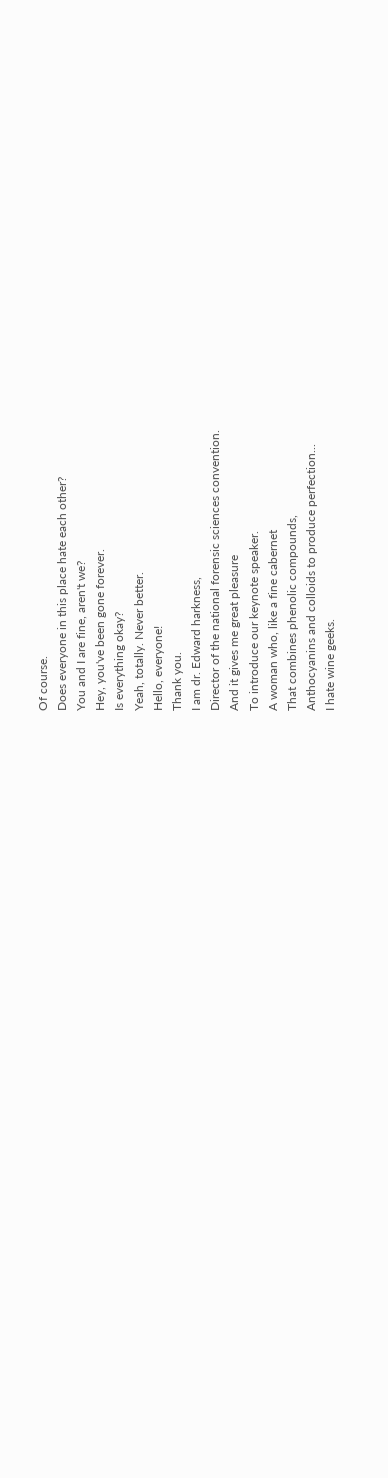Of course.
Does everyone in this place hate each other?
You and I are fine, aren't we?
Hey, you've been gone forever.
Is everything okay?
Yeah, totally. Never better.
Hello, everyone!
Thank you.
I am dr. Edward harkness,
Director of the national forensic sciences convention.
And it gives me great pleasure
To introduce our keynote speaker.
A woman who, like a fine cabernet
That combines phenolic compounds,
Anthocyanins and colloids to produce perfection...
I hate wine geeks.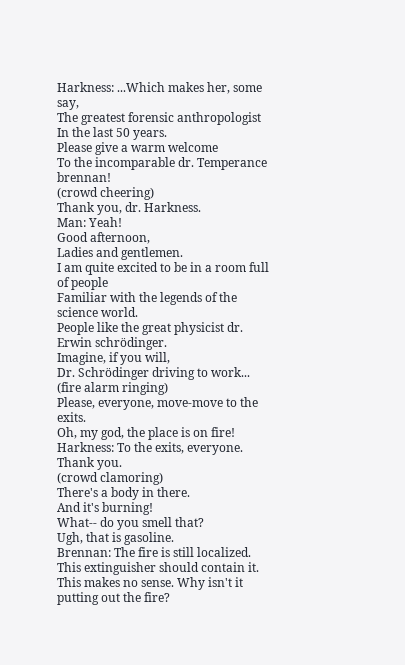Harkness: ...Which makes her, some say,
The greatest forensic anthropologist
In the last 50 years.
Please give a warm welcome
To the incomparable dr. Temperance brennan!
(crowd cheering)
Thank you, dr. Harkness.
Man: Yeah!
Good afternoon,
Ladies and gentlemen.
I am quite excited to be in a room full of people
Familiar with the legends of the science world.
People like the great physicist dr. Erwin schrödinger.
Imagine, if you will,
Dr. Schrödinger driving to work...
(fire alarm ringing)
Please, everyone, move-move to the exits.
Oh, my god, the place is on fire!
Harkness: To the exits, everyone. Thank you.
(crowd clamoring)
There's a body in there.
And it's burning!
What-- do you smell that?
Ugh, that is gasoline.
Brennan: The fire is still localized.
This extinguisher should contain it.
This makes no sense. Why isn't it putting out the fire?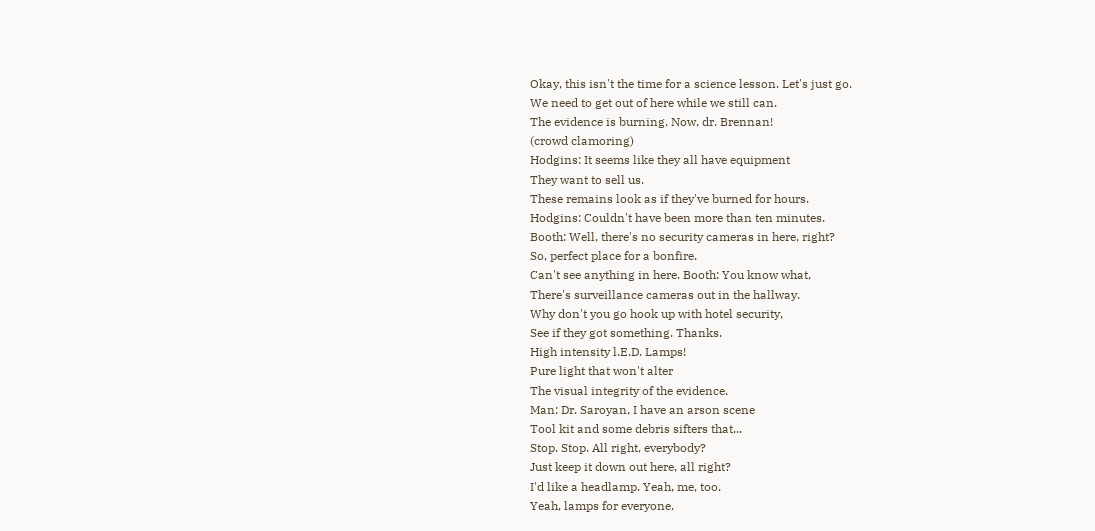Okay, this isn't the time for a science lesson. Let's just go.
We need to get out of here while we still can.
The evidence is burning. Now, dr. Brennan!
(crowd clamoring)
Hodgins: It seems like they all have equipment
They want to sell us.
These remains look as if they've burned for hours.
Hodgins: Couldn't have been more than ten minutes.
Booth: Well, there's no security cameras in here, right?
So, perfect place for a bonfire.
Can't see anything in here. Booth: You know what,
There's surveillance cameras out in the hallway.
Why don't you go hook up with hotel security,
See if they got something. Thanks.
High intensity l.E.D. Lamps!
Pure light that won't alter
The visual integrity of the evidence.
Man: Dr. Saroyan, I have an arson scene
Tool kit and some debris sifters that...
Stop. Stop. All right, everybody?
Just keep it down out here, all right?
I'd like a headlamp. Yeah, me, too.
Yeah, lamps for everyone.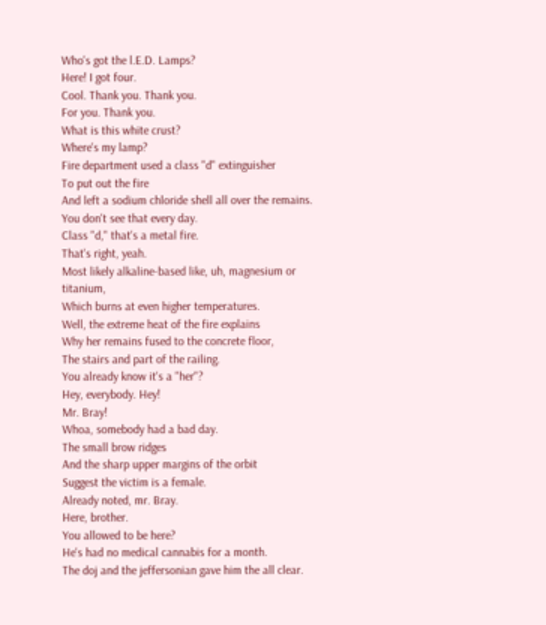Who's got the l.E.D. Lamps?
Here! I got four.
Cool. Thank you. Thank you.
For you. Thank you.
What is this white crust?
Where's my lamp?
Fire department used a class "d" extinguisher
To put out the fire
And left a sodium chloride shell all over the remains.
You don't see that every day.
Class "d," that's a metal fire.
That's right, yeah.
Most likely alkaline-based like, uh, magnesium or titanium,
Which burns at even higher temperatures.
Well, the extreme heat of the fire explains
Why her remains fused to the concrete floor,
The stairs and part of the railing.
You already know it's a "her"?
Hey, everybody. Hey!
Mr. Bray!
Whoa, somebody had a bad day.
The small brow ridges
And the sharp upper margins of the orbit
Suggest the victim is a female.
Already noted, mr. Bray.
Here, brother.
You allowed to be here?
He's had no medical cannabis for a month.
The doj and the jeffersonian gave him the all clear.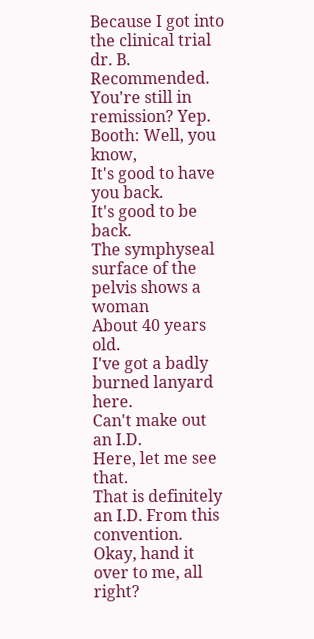Because I got into the clinical trial dr. B. Recommended.
You're still in remission? Yep.
Booth: Well, you know,
It's good to have you back.
It's good to be back.
The symphyseal surface of the pelvis shows a woman
About 40 years old.
I've got a badly burned lanyard here.
Can't make out an I.D.
Here, let me see that.
That is definitely an I.D. From this convention.
Okay, hand it over to me, all right?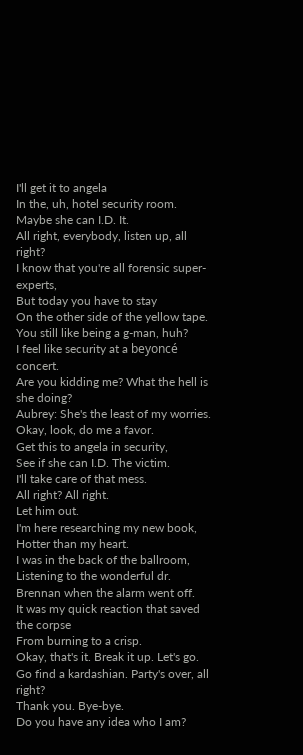I'll get it to angela
In the, uh, hotel security room.
Maybe she can I.D. It.
All right, everybody, listen up, all right?
I know that you're all forensic super-experts,
But today you have to stay
On the other side of the yellow tape.
You still like being a g-man, huh?
I feel like security at a beyoncé concert.
Are you kidding me? What the hell is she doing?
Aubrey: She's the least of my worries.
Okay, look, do me a favor.
Get this to angela in security,
See if she can I.D. The victim.
I'll take care of that mess.
All right? All right.
Let him out.
I'm here researching my new book,
Hotter than my heart.
I was in the back of the ballroom,
Listening to the wonderful dr. Brennan when the alarm went off.
It was my quick reaction that saved the corpse
From burning to a crisp.
Okay, that's it. Break it up. Let's go.
Go find a kardashian. Party's over, all right?
Thank you. Bye-bye.
Do you have any idea who I am?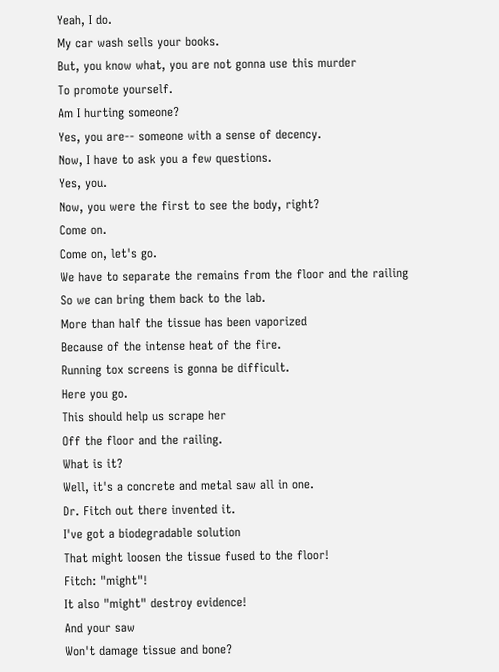Yeah, I do.
My car wash sells your books.
But, you know what, you are not gonna use this murder
To promote yourself.
Am I hurting someone?
Yes, you are-- someone with a sense of decency.
Now, I have to ask you a few questions.
Yes, you.
Now, you were the first to see the body, right?
Come on.
Come on, let's go.
We have to separate the remains from the floor and the railing
So we can bring them back to the lab.
More than half the tissue has been vaporized
Because of the intense heat of the fire.
Running tox screens is gonna be difficult.
Here you go.
This should help us scrape her
Off the floor and the railing.
What is it?
Well, it's a concrete and metal saw all in one.
Dr. Fitch out there invented it.
I've got a biodegradable solution
That might loosen the tissue fused to the floor!
Fitch: "might"!
It also "might" destroy evidence!
And your saw
Won't damage tissue and bone?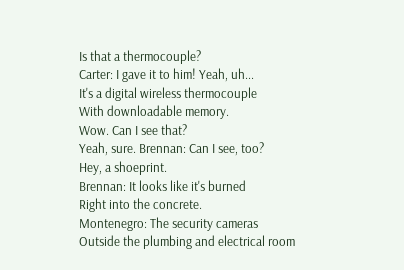Is that a thermocouple?
Carter: I gave it to him! Yeah, uh...
It's a digital wireless thermocouple
With downloadable memory.
Wow. Can I see that?
Yeah, sure. Brennan: Can I see, too?
Hey, a shoeprint.
Brennan: It looks like it's burned
Right into the concrete.
Montenegro: The security cameras
Outside the plumbing and electrical room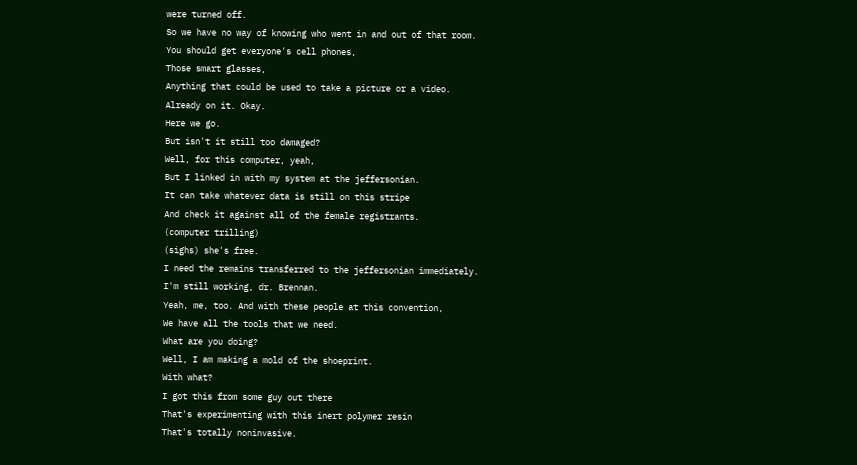were turned off.
So we have no way of knowing who went in and out of that room.
You should get everyone's cell phones,
Those smart glasses,
Anything that could be used to take a picture or a video.
Already on it. Okay.
Here we go.
But isn't it still too damaged?
Well, for this computer, yeah,
But I linked in with my system at the jeffersonian.
It can take whatever data is still on this stripe
And check it against all of the female registrants.
(computer trilling)
(sighs) she's free.
I need the remains transferred to the jeffersonian immediately.
I'm still working, dr. Brennan.
Yeah, me, too. And with these people at this convention,
We have all the tools that we need.
What are you doing?
Well, I am making a mold of the shoeprint.
With what?
I got this from some guy out there
That's experimenting with this inert polymer resin
That's totally noninvasive.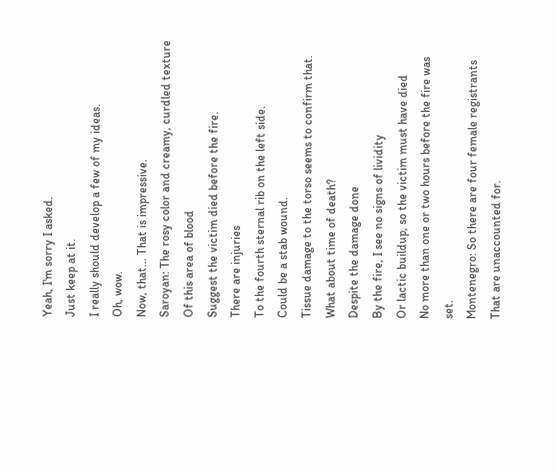Yeah, I'm sorry I asked.
Just keep at it.
I really should develop a few of my ideas.
Oh, wow.
Now, that... That is impressive.
Saroyan: The rosy color and creamy, curdled texture
Of this area of blood
Suggest the victim died before the fire.
There are injuries
To the fourth sternal rib on the left side.
Could be a stab wound.
Tissue damage to the torso seems to confirm that.
What about time of death?
Despite the damage done
By the fire, I see no signs of lividity
Or lactic buildup, so the victim must have died
No more than one or two hours before the fire was set.
Montenegro: So there are four female registrants
That are unaccounted for.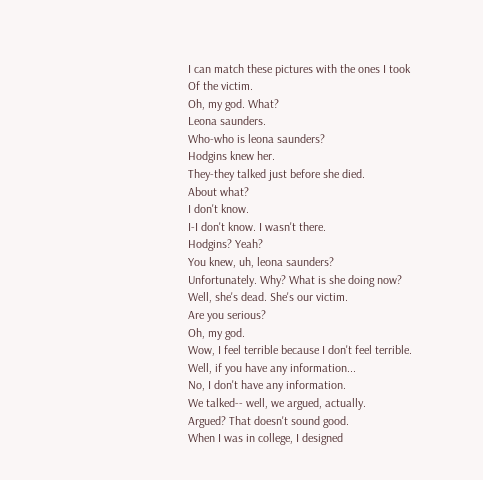I can match these pictures with the ones I took
Of the victim.
Oh, my god. What?
Leona saunders.
Who-who is leona saunders?
Hodgins knew her.
They-they talked just before she died.
About what?
I don't know.
I-I don't know. I wasn't there.
Hodgins? Yeah?
You knew, uh, leona saunders?
Unfortunately. Why? What is she doing now?
Well, she's dead. She's our victim.
Are you serious?
Oh, my god.
Wow, I feel terrible because I don't feel terrible.
Well, if you have any information...
No, I don't have any information.
We talked-- well, we argued, actually.
Argued? That doesn't sound good.
When I was in college, I designed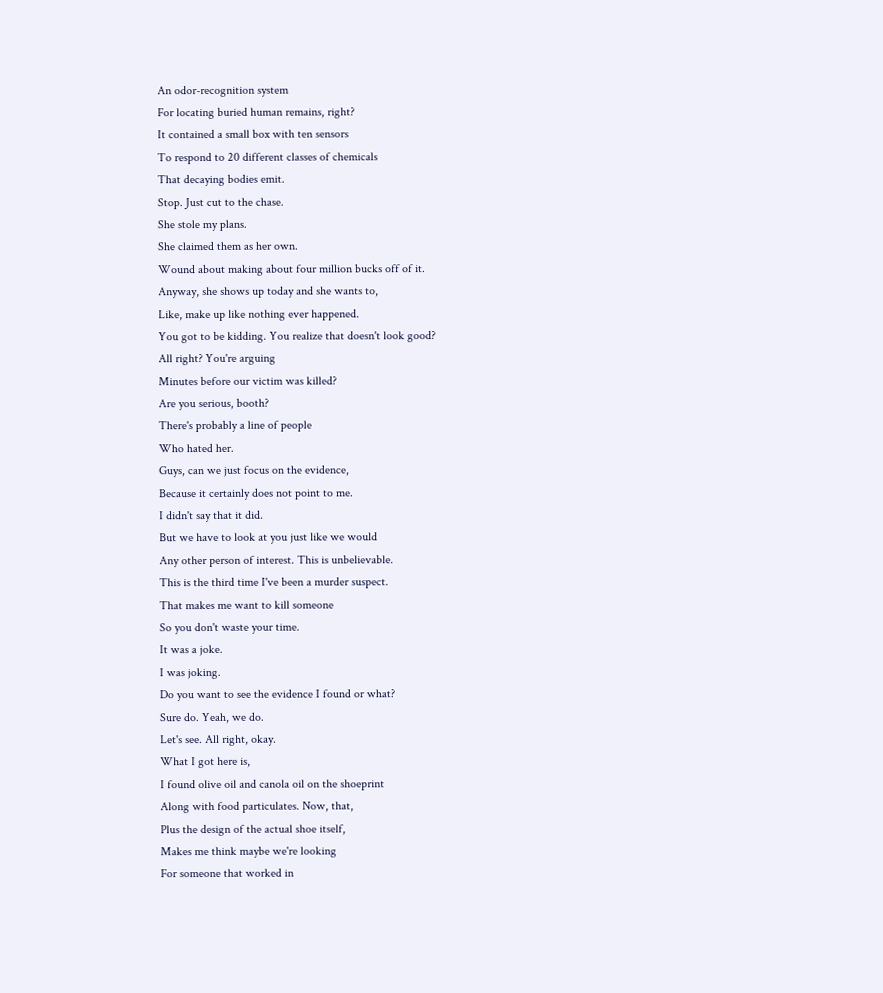An odor-recognition system
For locating buried human remains, right?
It contained a small box with ten sensors
To respond to 20 different classes of chemicals
That decaying bodies emit.
Stop. Just cut to the chase.
She stole my plans.
She claimed them as her own.
Wound about making about four million bucks off of it.
Anyway, she shows up today and she wants to,
Like, make up like nothing ever happened.
You got to be kidding. You realize that doesn't look good?
All right? You're arguing
Minutes before our victim was killed?
Are you serious, booth?
There's probably a line of people
Who hated her.
Guys, can we just focus on the evidence,
Because it certainly does not point to me.
I didn't say that it did.
But we have to look at you just like we would
Any other person of interest. This is unbelievable.
This is the third time I've been a murder suspect.
That makes me want to kill someone
So you don't waste your time.
It was a joke.
I was joking.
Do you want to see the evidence I found or what?
Sure do. Yeah, we do.
Let's see. All right, okay.
What I got here is,
I found olive oil and canola oil on the shoeprint
Along with food particulates. Now, that,
Plus the design of the actual shoe itself,
Makes me think maybe we're looking
For someone that worked in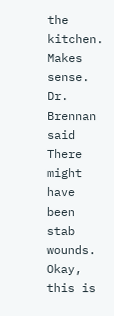the kitchen.
Makes sense. Dr. Brennan said
There might have been stab wounds.
Okay, this is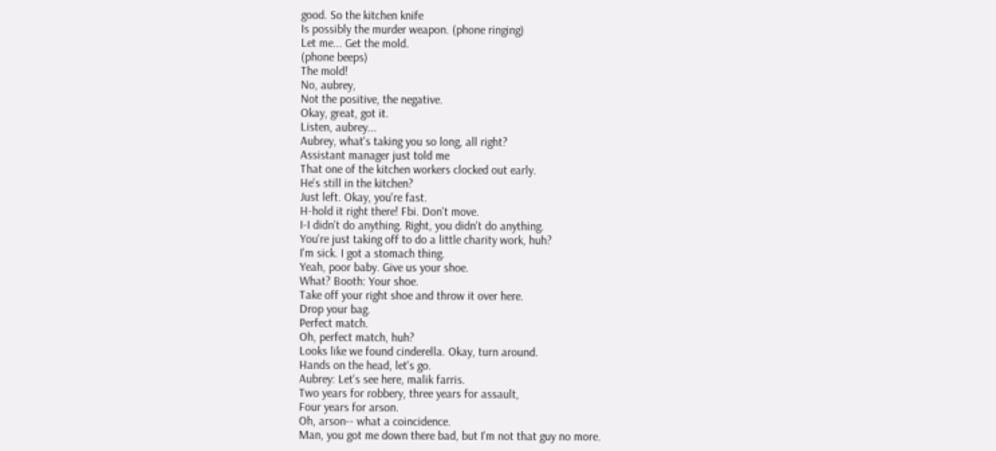good. So the kitchen knife
Is possibly the murder weapon. (phone ringing)
Let me... Get the mold.
(phone beeps)
The mold!
No, aubrey,
Not the positive, the negative.
Okay, great, got it.
Listen, aubrey...
Aubrey, what's taking you so long, all right?
Assistant manager just told me
That one of the kitchen workers clocked out early.
He's still in the kitchen?
Just left. Okay, you're fast.
H-hold it right there! Fbi. Don't move.
I-I didn't do anything. Right, you didn't do anything.
You're just taking off to do a little charity work, huh?
I'm sick. I got a stomach thing.
Yeah, poor baby. Give us your shoe.
What? Booth: Your shoe.
Take off your right shoe and throw it over here.
Drop your bag.
Perfect match.
Oh, perfect match, huh?
Looks like we found cinderella. Okay, turn around.
Hands on the head, let's go.
Aubrey: Let's see here, malik farris.
Two years for robbery, three years for assault,
Four years for arson.
Oh, arson-- what a coincidence.
Man, you got me down there bad, but I'm not that guy no more.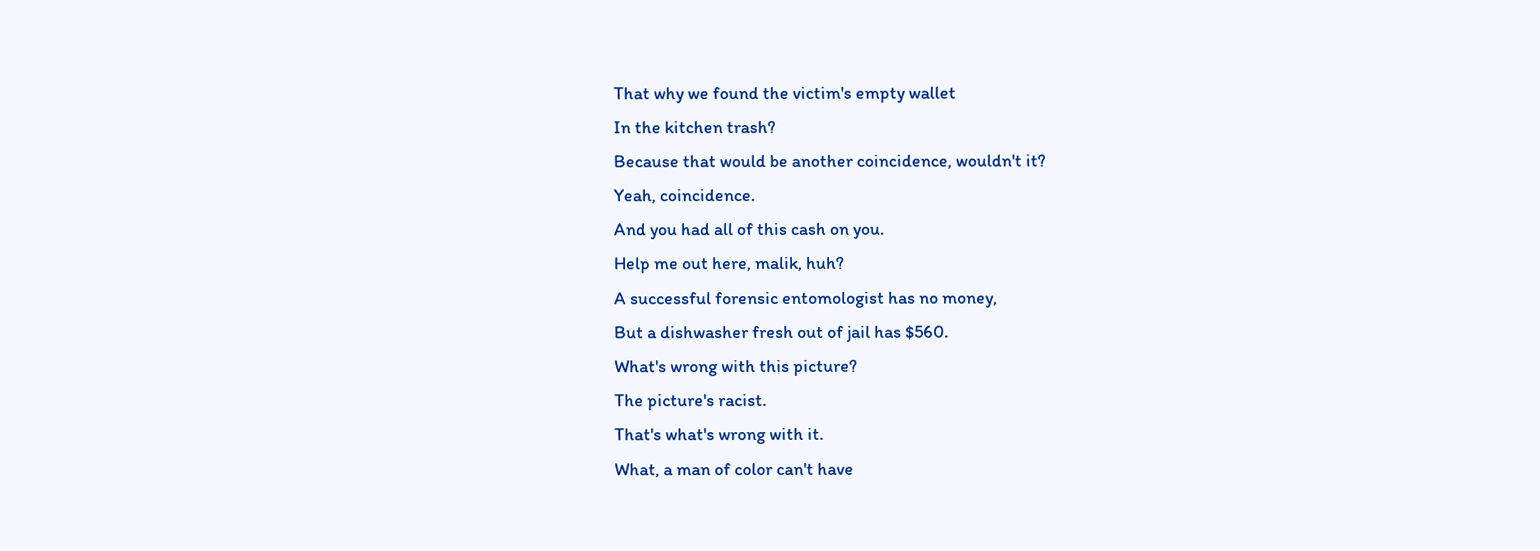That why we found the victim's empty wallet
In the kitchen trash?
Because that would be another coincidence, wouldn't it?
Yeah, coincidence.
And you had all of this cash on you.
Help me out here, malik, huh?
A successful forensic entomologist has no money,
But a dishwasher fresh out of jail has $560.
What's wrong with this picture?
The picture's racist.
That's what's wrong with it.
What, a man of color can't have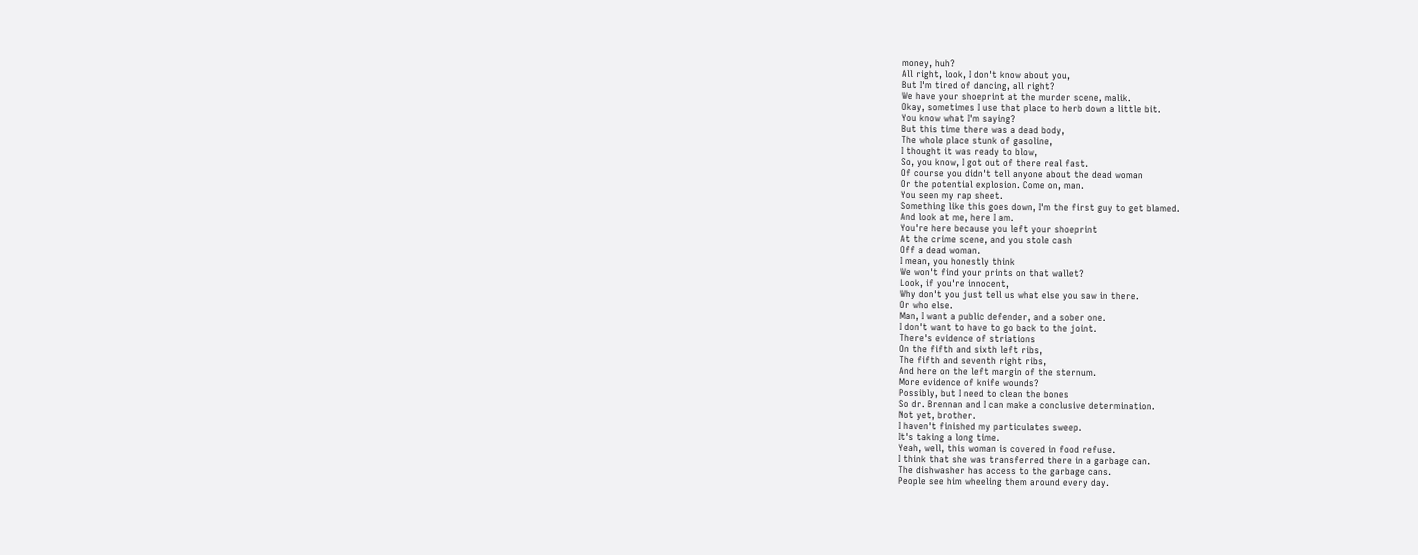money, huh?
All right, look, I don't know about you,
But I'm tired of dancing, all right?
We have your shoeprint at the murder scene, malik.
Okay, sometimes I use that place to herb down a little bit.
You know what I'm saying?
But this time there was a dead body,
The whole place stunk of gasoline,
I thought it was ready to blow,
So, you know, I got out of there real fast.
Of course you didn't tell anyone about the dead woman
Or the potential explosion. Come on, man.
You seen my rap sheet.
Something like this goes down, I'm the first guy to get blamed.
And look at me, here I am.
You're here because you left your shoeprint
At the crime scene, and you stole cash
Off a dead woman.
I mean, you honestly think
We won't find your prints on that wallet?
Look, if you're innocent,
Why don't you just tell us what else you saw in there.
Or who else.
Man, I want a public defender, and a sober one.
I don't want to have to go back to the joint.
There's evidence of striations
On the fifth and sixth left ribs,
The fifth and seventh right ribs,
And here on the left margin of the sternum.
More evidence of knife wounds?
Possibly, but I need to clean the bones
So dr. Brennan and I can make a conclusive determination.
Not yet, brother.
I haven't finished my particulates sweep.
It's taking a long time.
Yeah, well, this woman is covered in food refuse.
I think that she was transferred there in a garbage can.
The dishwasher has access to the garbage cans.
People see him wheeling them around every day.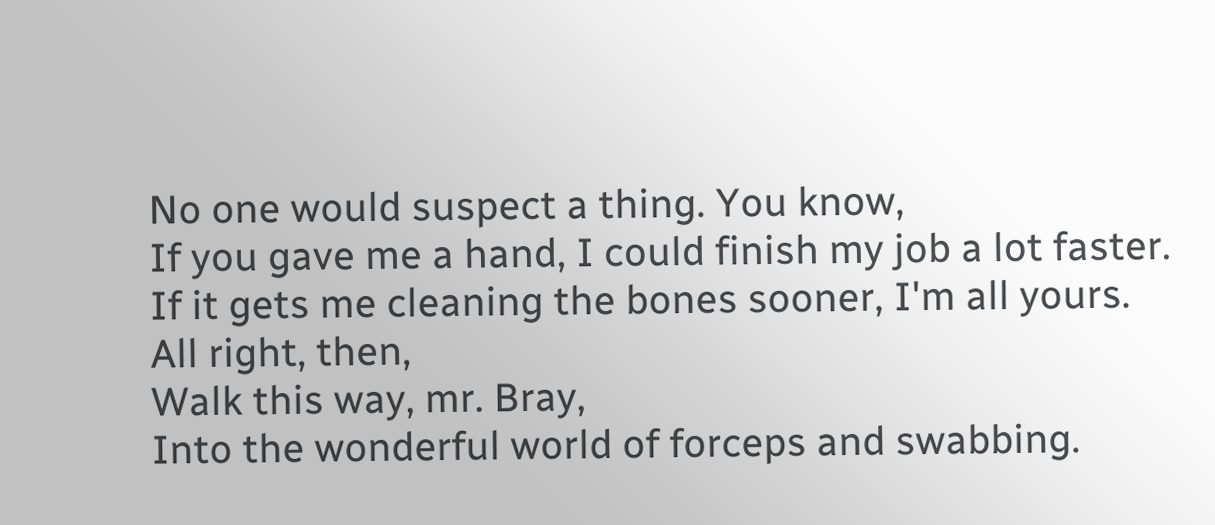No one would suspect a thing. You know,
If you gave me a hand, I could finish my job a lot faster.
If it gets me cleaning the bones sooner, I'm all yours.
All right, then,
Walk this way, mr. Bray,
Into the wonderful world of forceps and swabbing.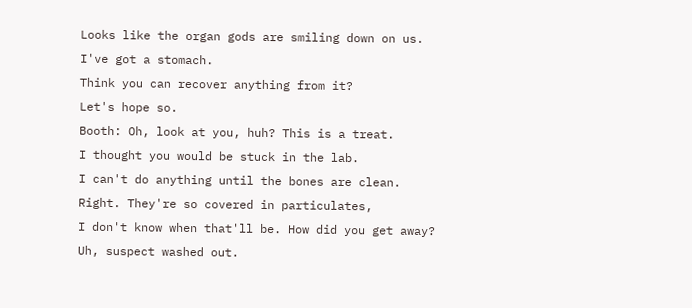Looks like the organ gods are smiling down on us.
I've got a stomach.
Think you can recover anything from it?
Let's hope so.
Booth: Oh, look at you, huh? This is a treat.
I thought you would be stuck in the lab.
I can't do anything until the bones are clean.
Right. They're so covered in particulates,
I don't know when that'll be. How did you get away?
Uh, suspect washed out.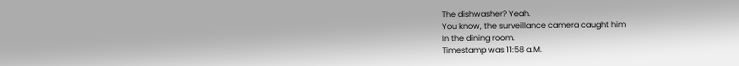The dishwasher? Yeah.
You know, the surveillance camera caught him
In the dining room.
Timestamp was 11:58 a.M.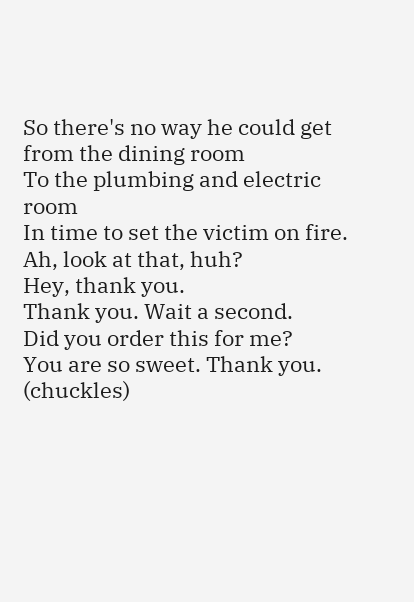So there's no way he could get from the dining room
To the plumbing and electric room
In time to set the victim on fire.
Ah, look at that, huh?
Hey, thank you.
Thank you. Wait a second.
Did you order this for me?
You are so sweet. Thank you. (chuckles)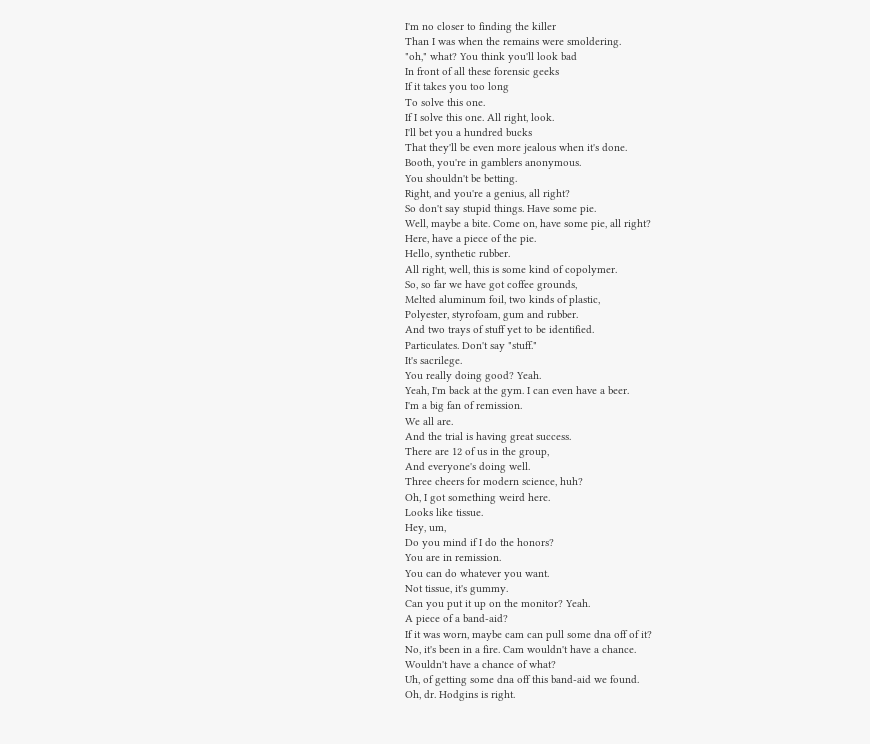I'm no closer to finding the killer
Than I was when the remains were smoldering.
"oh," what? You think you'll look bad
In front of all these forensic geeks
If it takes you too long
To solve this one.
If I solve this one. All right, look.
I'll bet you a hundred bucks
That they'll be even more jealous when it's done.
Booth, you're in gamblers anonymous.
You shouldn't be betting.
Right, and you're a genius, all right?
So don't say stupid things. Have some pie.
Well, maybe a bite. Come on, have some pie, all right?
Here, have a piece of the pie.
Hello, synthetic rubber.
All right, well, this is some kind of copolymer.
So, so far we have got coffee grounds,
Melted aluminum foil, two kinds of plastic,
Polyester, styrofoam, gum and rubber.
And two trays of stuff yet to be identified.
Particulates. Don't say "stuff."
It's sacrilege.
You really doing good? Yeah.
Yeah, I'm back at the gym. I can even have a beer.
I'm a big fan of remission.
We all are.
And the trial is having great success.
There are 12 of us in the group,
And everyone's doing well.
Three cheers for modern science, huh?
Oh, I got something weird here.
Looks like tissue.
Hey, um,
Do you mind if I do the honors?
You are in remission.
You can do whatever you want.
Not tissue, it's gummy.
Can you put it up on the monitor? Yeah.
A piece of a band-aid?
If it was worn, maybe cam can pull some dna off of it?
No, it's been in a fire. Cam wouldn't have a chance.
Wouldn't have a chance of what?
Uh, of getting some dna off this band-aid we found.
Oh, dr. Hodgins is right.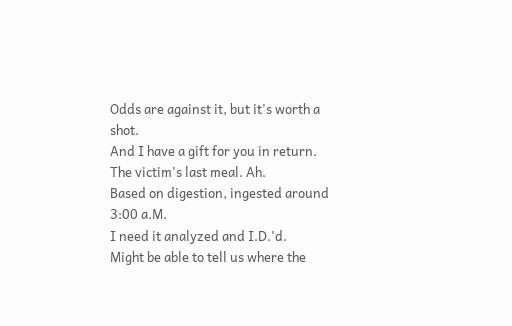Odds are against it, but it's worth a shot.
And I have a gift for you in return.
The victim's last meal. Ah.
Based on digestion, ingested around 3:00 a.M.
I need it analyzed and I.D.'d.
Might be able to tell us where the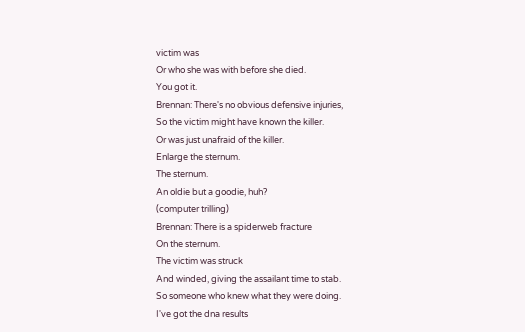victim was
Or who she was with before she died.
You got it.
Brennan: There's no obvious defensive injuries,
So the victim might have known the killer.
Or was just unafraid of the killer.
Enlarge the sternum.
The sternum.
An oldie but a goodie, huh?
(computer trilling)
Brennan: There is a spiderweb fracture
On the sternum.
The victim was struck
And winded, giving the assailant time to stab.
So someone who knew what they were doing.
I've got the dna results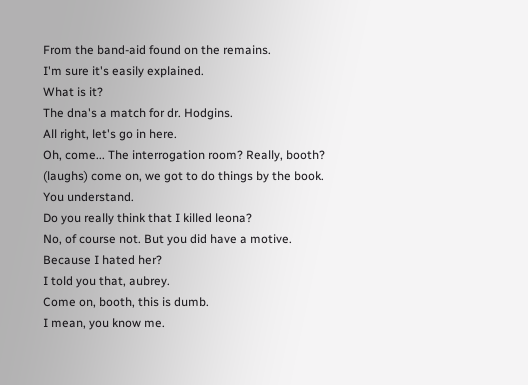From the band-aid found on the remains.
I'm sure it's easily explained.
What is it?
The dna's a match for dr. Hodgins.
All right, let's go in here.
Oh, come... The interrogation room? Really, booth?
(laughs) come on, we got to do things by the book.
You understand.
Do you really think that I killed leona?
No, of course not. But you did have a motive.
Because I hated her?
I told you that, aubrey.
Come on, booth, this is dumb.
I mean, you know me.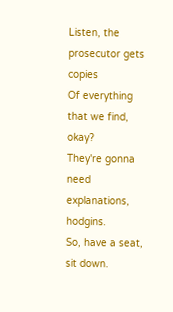Listen, the prosecutor gets copies
Of everything that we find, okay?
They're gonna need explanations, hodgins.
So, have a seat, sit down.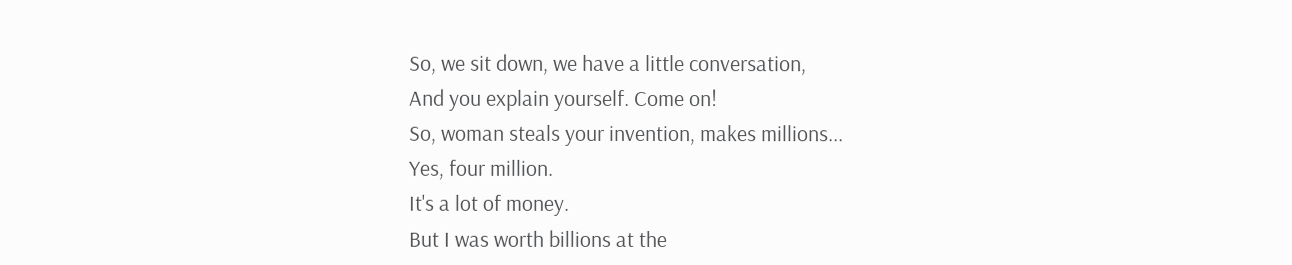So, we sit down, we have a little conversation,
And you explain yourself. Come on!
So, woman steals your invention, makes millions...
Yes, four million.
It's a lot of money.
But I was worth billions at the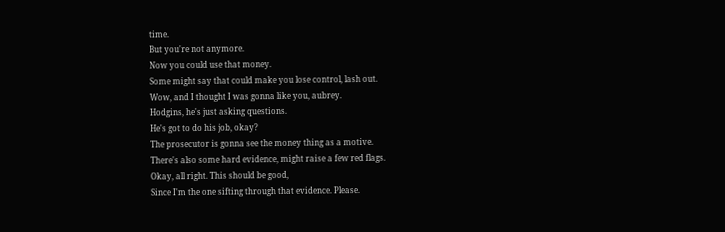time.
But you're not anymore.
Now you could use that money.
Some might say that could make you lose control, lash out.
Wow, and I thought I was gonna like you, aubrey.
Hodgins, he's just asking questions.
He's got to do his job, okay?
The prosecutor is gonna see the money thing as a motive.
There's also some hard evidence, might raise a few red flags.
Okay, all right. This should be good,
Since I'm the one sifting through that evidence. Please.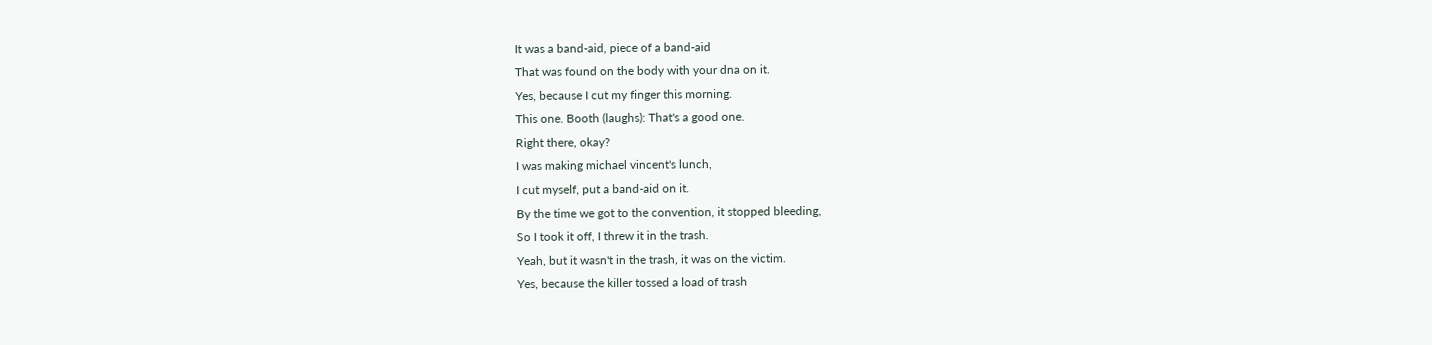It was a band-aid, piece of a band-aid
That was found on the body with your dna on it.
Yes, because I cut my finger this morning.
This one. Booth (laughs): That's a good one.
Right there, okay?
I was making michael vincent's lunch,
I cut myself, put a band-aid on it.
By the time we got to the convention, it stopped bleeding,
So I took it off, I threw it in the trash.
Yeah, but it wasn't in the trash, it was on the victim.
Yes, because the killer tossed a load of trash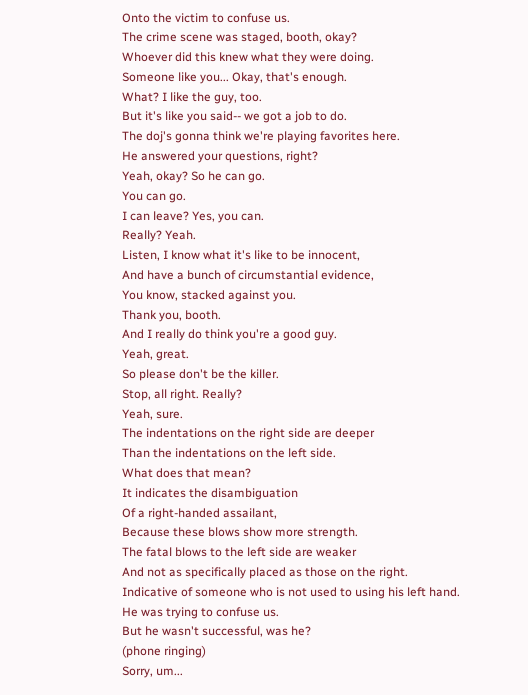Onto the victim to confuse us.
The crime scene was staged, booth, okay?
Whoever did this knew what they were doing.
Someone like you... Okay, that's enough.
What? I like the guy, too.
But it's like you said-- we got a job to do.
The doj's gonna think we're playing favorites here.
He answered your questions, right?
Yeah, okay? So he can go.
You can go.
I can leave? Yes, you can.
Really? Yeah.
Listen, I know what it's like to be innocent,
And have a bunch of circumstantial evidence,
You know, stacked against you.
Thank you, booth.
And I really do think you're a good guy.
Yeah, great.
So please don't be the killer.
Stop, all right. Really?
Yeah, sure.
The indentations on the right side are deeper
Than the indentations on the left side.
What does that mean?
It indicates the disambiguation
Of a right-handed assailant,
Because these blows show more strength.
The fatal blows to the left side are weaker
And not as specifically placed as those on the right.
Indicative of someone who is not used to using his left hand.
He was trying to confuse us.
But he wasn't successful, was he?
(phone ringing)
Sorry, um...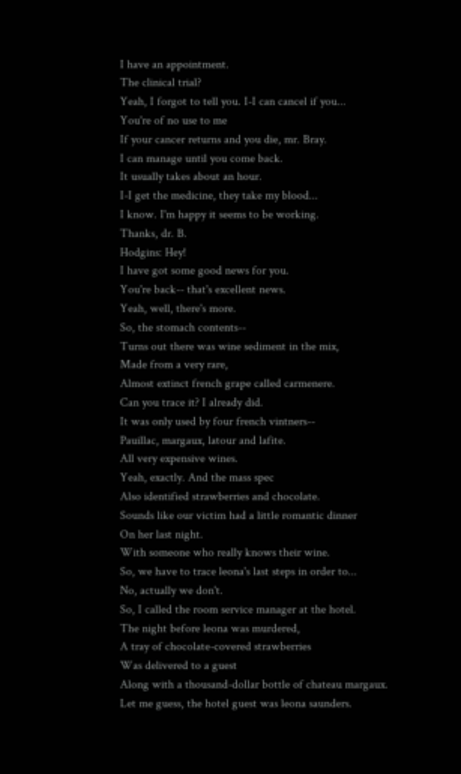I have an appointment.
The clinical trial?
Yeah, I forgot to tell you. I-I can cancel if you...
You're of no use to me
If your cancer returns and you die, mr. Bray.
I can manage until you come back.
It usually takes about an hour.
I-I get the medicine, they take my blood...
I know. I'm happy it seems to be working.
Thanks, dr. B.
Hodgins: Hey!
I have got some good news for you.
You're back-- that's excellent news.
Yeah, well, there's more.
So, the stomach contents--
Turns out there was wine sediment in the mix,
Made from a very rare,
Almost extinct french grape called carmenere.
Can you trace it? I already did.
It was only used by four french vintners--
Pauillac, margaux, latour and lafite.
All very expensive wines.
Yeah, exactly. And the mass spec
Also identified strawberries and chocolate.
Sounds like our victim had a little romantic dinner
On her last night.
With someone who really knows their wine.
So, we have to trace leona's last steps in order to...
No, actually we don't.
So, I called the room service manager at the hotel.
The night before leona was murdered,
A tray of chocolate-covered strawberries
Was delivered to a guest
Along with a thousand-dollar bottle of chateau margaux.
Let me guess, the hotel guest was leona saunders.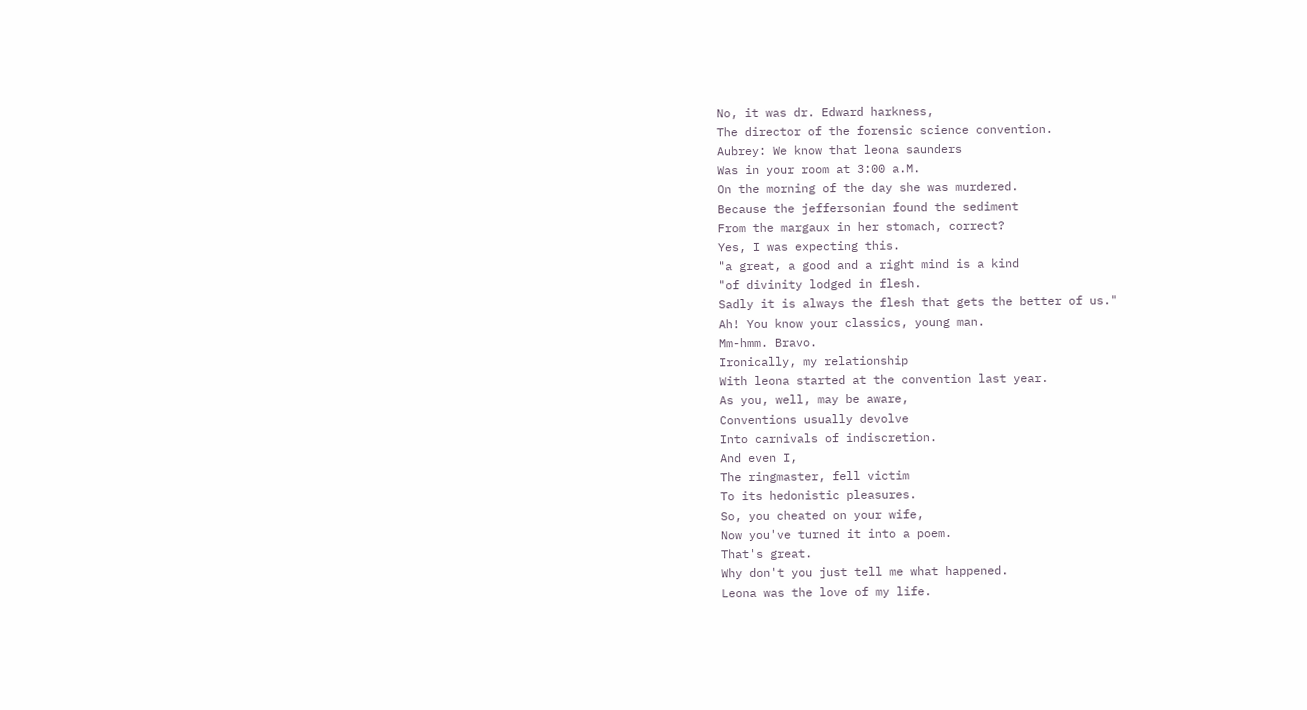No, it was dr. Edward harkness,
The director of the forensic science convention.
Aubrey: We know that leona saunders
Was in your room at 3:00 a.M.
On the morning of the day she was murdered.
Because the jeffersonian found the sediment
From the margaux in her stomach, correct?
Yes, I was expecting this.
"a great, a good and a right mind is a kind
"of divinity lodged in flesh.
Sadly it is always the flesh that gets the better of us."
Ah! You know your classics, young man.
Mm-hmm. Bravo.
Ironically, my relationship
With leona started at the convention last year.
As you, well, may be aware,
Conventions usually devolve
Into carnivals of indiscretion.
And even I,
The ringmaster, fell victim
To its hedonistic pleasures.
So, you cheated on your wife,
Now you've turned it into a poem.
That's great.
Why don't you just tell me what happened.
Leona was the love of my life.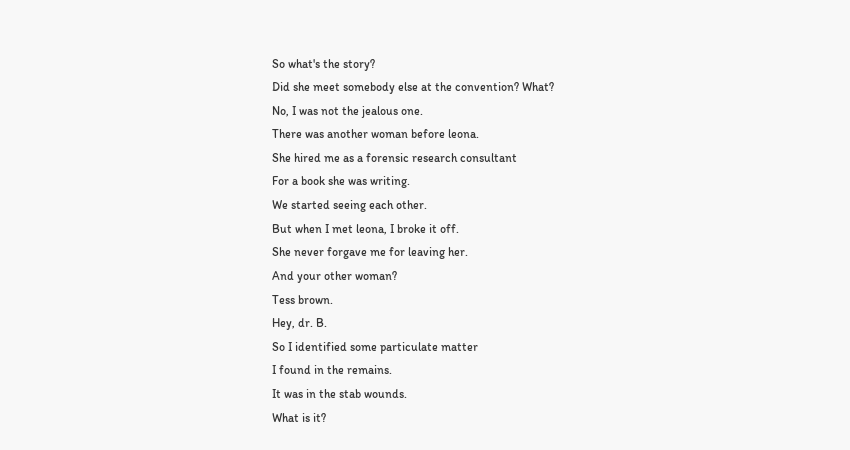So what's the story?
Did she meet somebody else at the convention? What?
No, I was not the jealous one.
There was another woman before leona.
She hired me as a forensic research consultant
For a book she was writing.
We started seeing each other.
But when I met leona, I broke it off.
She never forgave me for leaving her.
And your other woman?
Tess brown.
Hey, dr. B.
So I identified some particulate matter
I found in the remains.
It was in the stab wounds.
What is it?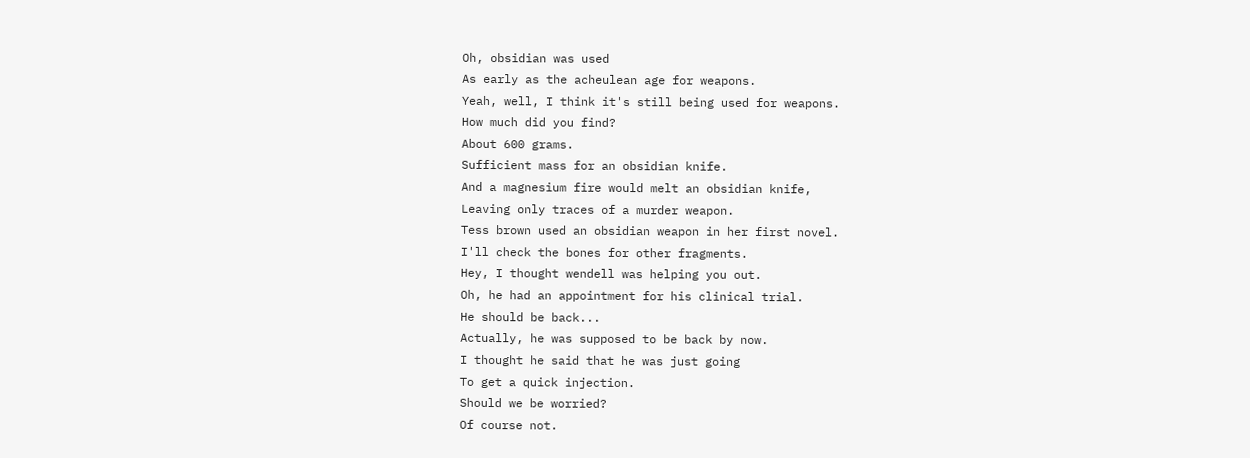Oh, obsidian was used
As early as the acheulean age for weapons.
Yeah, well, I think it's still being used for weapons.
How much did you find?
About 600 grams.
Sufficient mass for an obsidian knife.
And a magnesium fire would melt an obsidian knife,
Leaving only traces of a murder weapon.
Tess brown used an obsidian weapon in her first novel.
I'll check the bones for other fragments.
Hey, I thought wendell was helping you out.
Oh, he had an appointment for his clinical trial.
He should be back...
Actually, he was supposed to be back by now.
I thought he said that he was just going
To get a quick injection.
Should we be worried?
Of course not.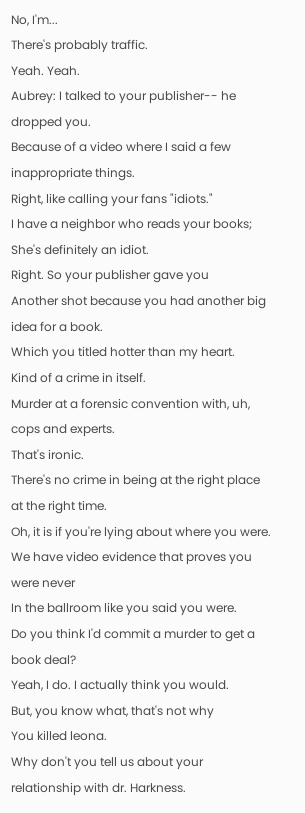No, I'm...
There's probably traffic.
Yeah. Yeah.
Aubrey: I talked to your publisher-- he dropped you.
Because of a video where I said a few inappropriate things.
Right, like calling your fans "idiots."
I have a neighbor who reads your books;
She's definitely an idiot.
Right. So your publisher gave you
Another shot because you had another big idea for a book.
Which you titled hotter than my heart.
Kind of a crime in itself.
Murder at a forensic convention with, uh, cops and experts.
That's ironic.
There's no crime in being at the right place at the right time.
Oh, it is if you're lying about where you were.
We have video evidence that proves you were never
In the ballroom like you said you were.
Do you think I'd commit a murder to get a book deal?
Yeah, I do. I actually think you would.
But, you know what, that's not why
You killed leona.
Why don't you tell us about your relationship with dr. Harkness.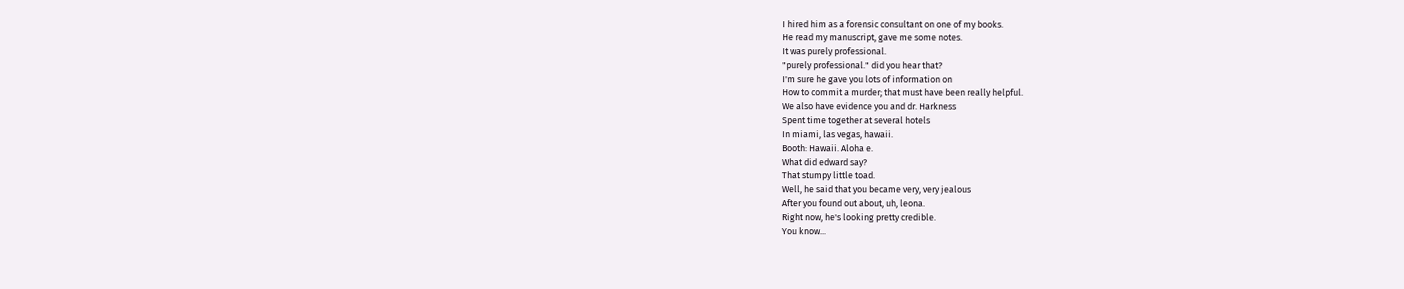I hired him as a forensic consultant on one of my books.
He read my manuscript, gave me some notes.
It was purely professional.
"purely professional." did you hear that?
I'm sure he gave you lots of information on
How to commit a murder; that must have been really helpful.
We also have evidence you and dr. Harkness
Spent time together at several hotels
In miami, las vegas, hawaii.
Booth: Hawaii. Aloha e.
What did edward say?
That stumpy little toad.
Well, he said that you became very, very jealous
After you found out about, uh, leona.
Right now, he's looking pretty credible.
You know...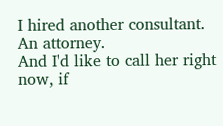I hired another consultant.
An attorney.
And I'd like to call her right now, if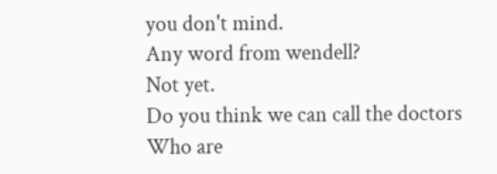you don't mind.
Any word from wendell?
Not yet.
Do you think we can call the doctors
Who are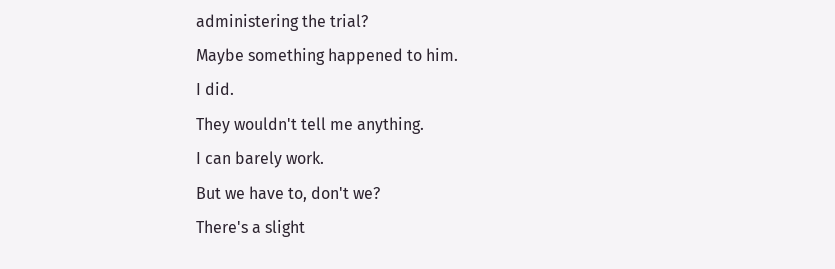administering the trial?
Maybe something happened to him.
I did.
They wouldn't tell me anything.
I can barely work.
But we have to, don't we?
There's a slight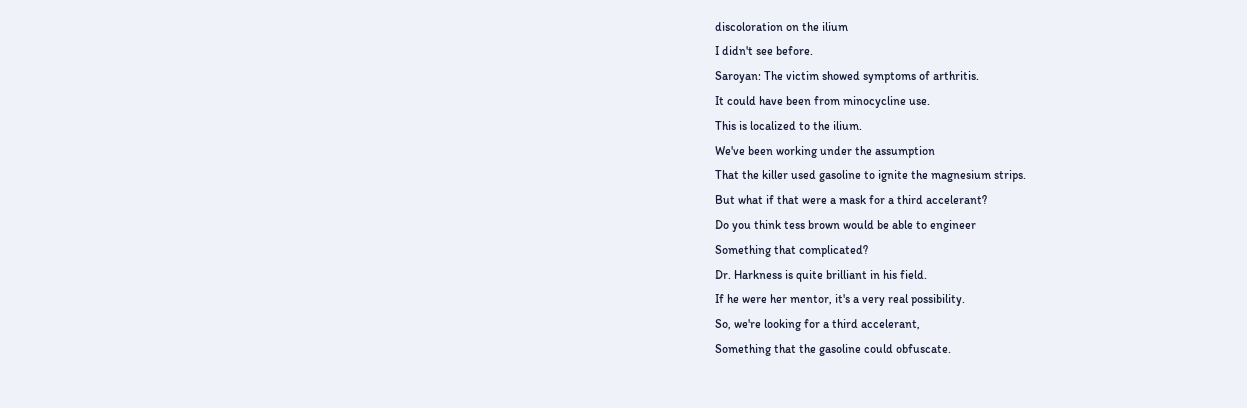discoloration on the ilium
I didn't see before.
Saroyan: The victim showed symptoms of arthritis.
It could have been from minocycline use.
This is localized to the ilium.
We've been working under the assumption
That the killer used gasoline to ignite the magnesium strips.
But what if that were a mask for a third accelerant?
Do you think tess brown would be able to engineer
Something that complicated?
Dr. Harkness is quite brilliant in his field.
If he were her mentor, it's a very real possibility.
So, we're looking for a third accelerant,
Something that the gasoline could obfuscate.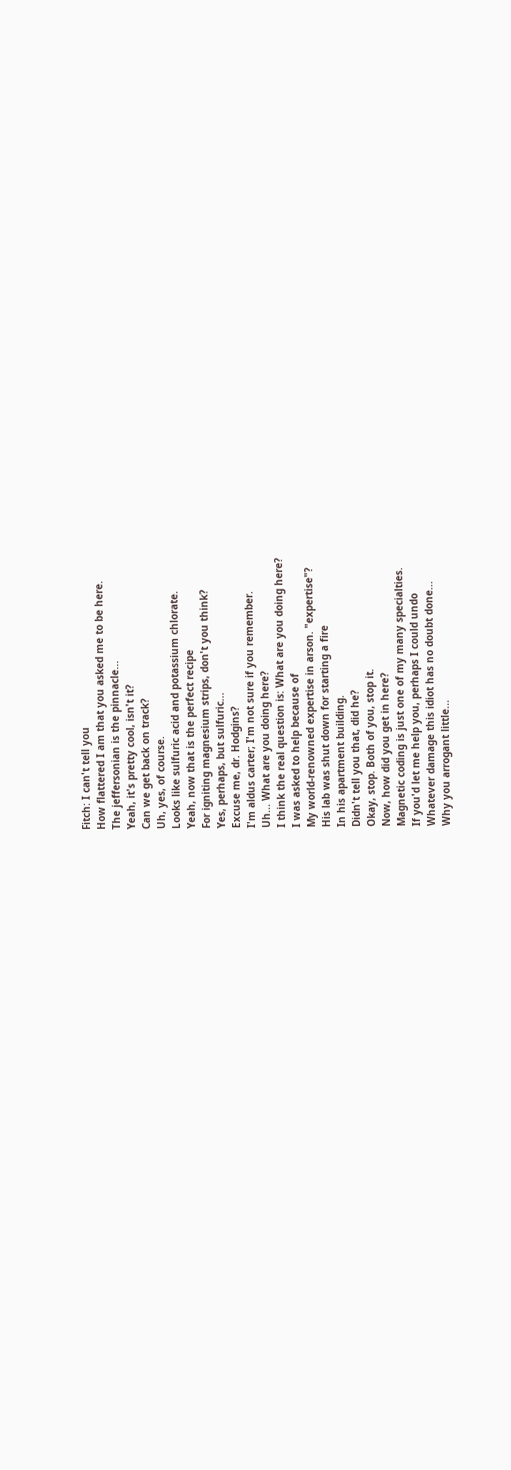Fitch: I can't tell you
How flattered I am that you asked me to be here.
The jeffersonian is the pinnacle...
Yeah, it's pretty cool, isn't it?
Can we get back on track?
Uh, yes, of course.
Looks like sulfuric acid and potassium chlorate.
Yeah, now that is the perfect recipe
For igniting magnesium strips, don't you think?
Yes, perhaps, but sulfuric...
Excuse me, dr. Hodgins?
I'm aldus carter; I'm not sure if you remember.
Uh... What are you doing here?
I think the real question is: What are you doing here?
I was asked to help because of
My world-renowned expertise in arson. "expertise"?
His lab was shut down for starting a fire
In his apartment building.
Didn't tell you that, did he?
Okay, stop. Both of you, stop it.
Now, how did you get in here?
Magnetic coding is just one of my many specialties.
If you'd let me help you, perhaps I could undo
Whatever damage this idiot has no doubt done...
Why you arrogant little...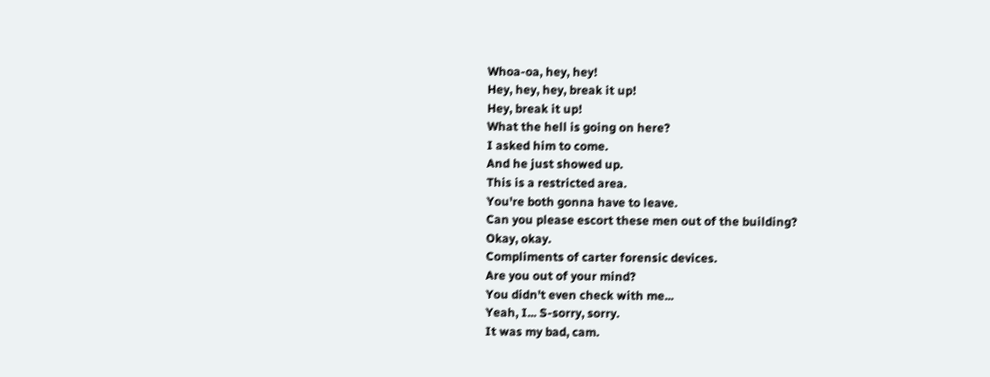Whoa-oa, hey, hey!
Hey, hey, hey, break it up!
Hey, break it up!
What the hell is going on here?
I asked him to come.
And he just showed up.
This is a restricted area.
You're both gonna have to leave.
Can you please escort these men out of the building?
Okay, okay.
Compliments of carter forensic devices.
Are you out of your mind?
You didn't even check with me...
Yeah, I... S-sorry, sorry.
It was my bad, cam.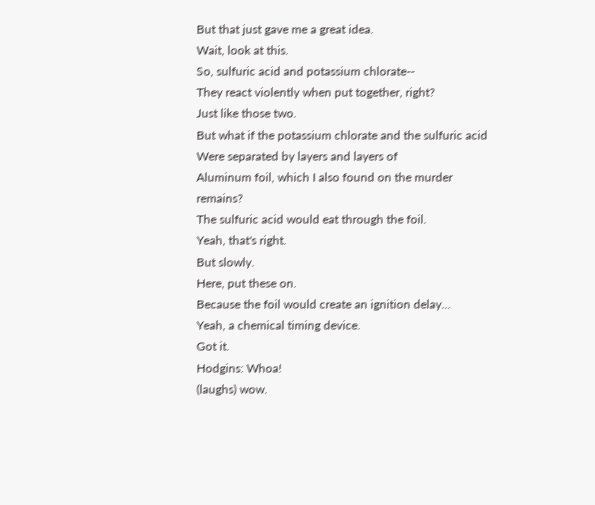But that just gave me a great idea.
Wait, look at this.
So, sulfuric acid and potassium chlorate--
They react violently when put together, right?
Just like those two.
But what if the potassium chlorate and the sulfuric acid
Were separated by layers and layers of
Aluminum foil, which I also found on the murder remains?
The sulfuric acid would eat through the foil.
Yeah, that's right.
But slowly.
Here, put these on.
Because the foil would create an ignition delay...
Yeah, a chemical timing device.
Got it.
Hodgins: Whoa!
(laughs) wow.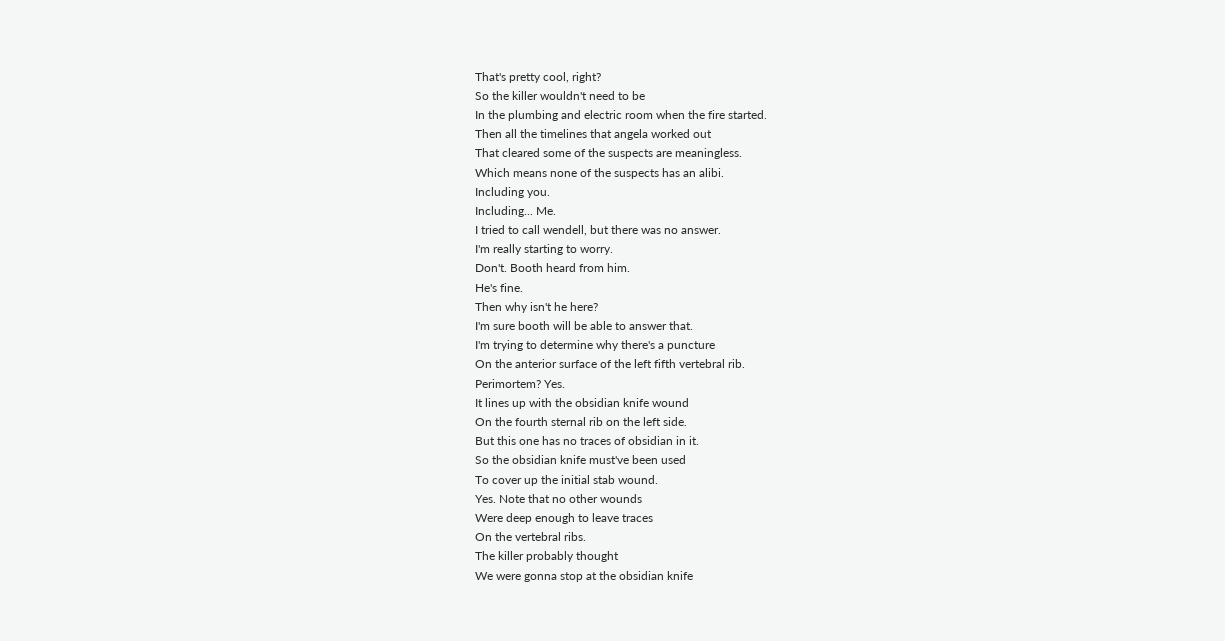That's pretty cool, right?
So the killer wouldn't need to be
In the plumbing and electric room when the fire started.
Then all the timelines that angela worked out
That cleared some of the suspects are meaningless.
Which means none of the suspects has an alibi.
Including you.
Including... Me.
I tried to call wendell, but there was no answer.
I'm really starting to worry.
Don't. Booth heard from him.
He's fine.
Then why isn't he here?
I'm sure booth will be able to answer that.
I'm trying to determine why there's a puncture
On the anterior surface of the left fifth vertebral rib.
Perimortem? Yes.
It lines up with the obsidian knife wound
On the fourth sternal rib on the left side.
But this one has no traces of obsidian in it.
So the obsidian knife must've been used
To cover up the initial stab wound.
Yes. Note that no other wounds
Were deep enough to leave traces
On the vertebral ribs.
The killer probably thought
We were gonna stop at the obsidian knife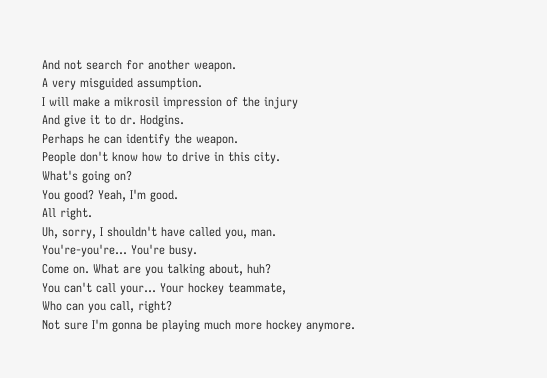And not search for another weapon.
A very misguided assumption.
I will make a mikrosil impression of the injury
And give it to dr. Hodgins.
Perhaps he can identify the weapon.
People don't know how to drive in this city.
What's going on?
You good? Yeah, I'm good.
All right.
Uh, sorry, I shouldn't have called you, man.
You're-you're... You're busy.
Come on. What are you talking about, huh?
You can't call your... Your hockey teammate,
Who can you call, right?
Not sure I'm gonna be playing much more hockey anymore.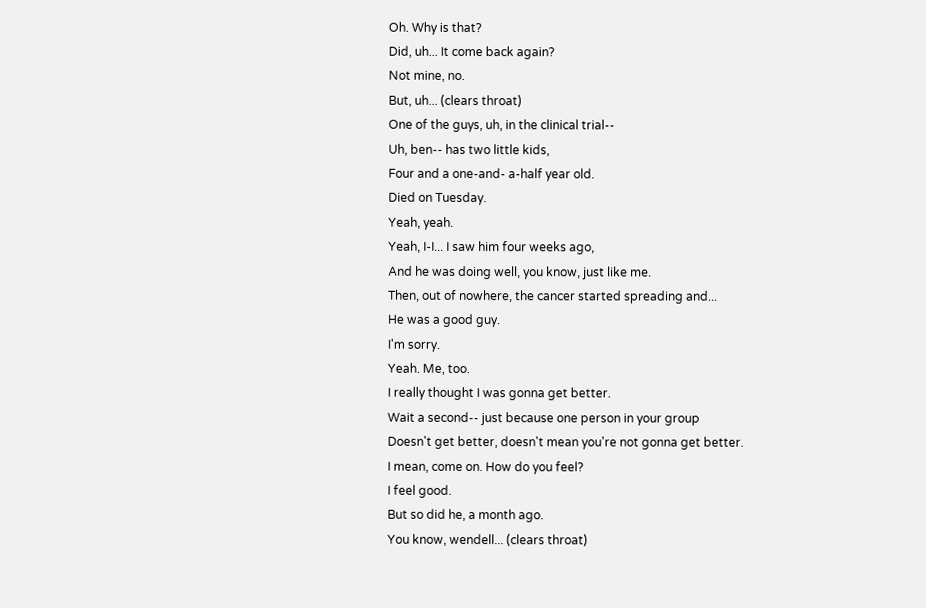Oh. Why is that?
Did, uh... It come back again?
Not mine, no.
But, uh... (clears throat)
One of the guys, uh, in the clinical trial--
Uh, ben-- has two little kids,
Four and a one-and- a-half year old.
Died on Tuesday.
Yeah, yeah.
Yeah, I-I... I saw him four weeks ago,
And he was doing well, you know, just like me.
Then, out of nowhere, the cancer started spreading and...
He was a good guy.
I'm sorry.
Yeah. Me, too.
I really thought I was gonna get better.
Wait a second-- just because one person in your group
Doesn't get better, doesn't mean you're not gonna get better.
I mean, come on. How do you feel?
I feel good.
But so did he, a month ago.
You know, wendell... (clears throat)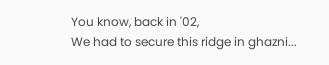You know, back in '02,
We had to secure this ridge in ghazni...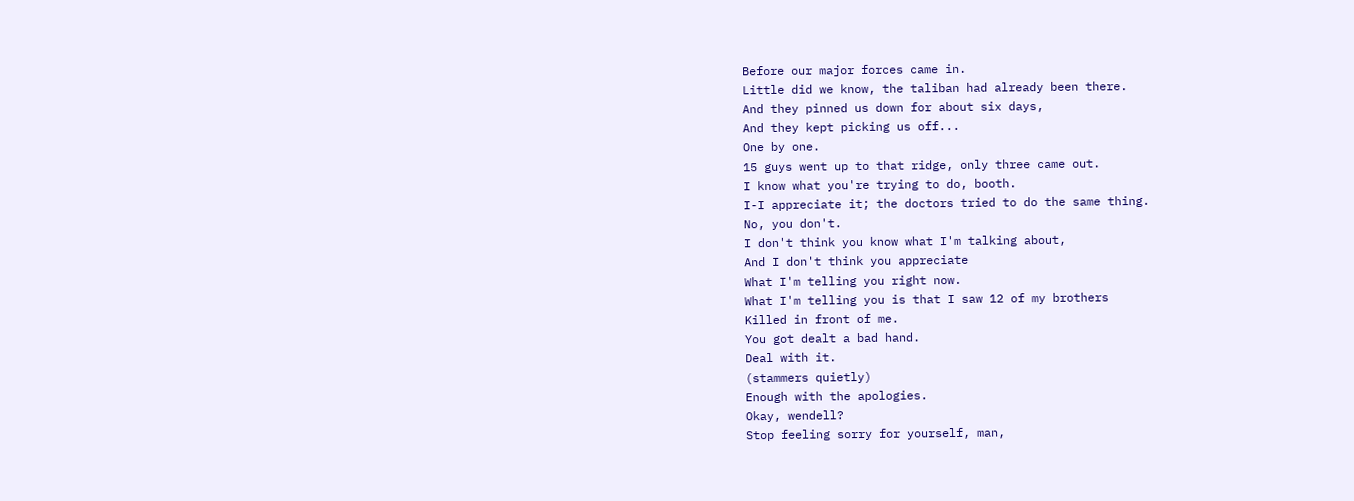Before our major forces came in.
Little did we know, the taliban had already been there.
And they pinned us down for about six days,
And they kept picking us off...
One by one.
15 guys went up to that ridge, only three came out.
I know what you're trying to do, booth.
I-I appreciate it; the doctors tried to do the same thing.
No, you don't.
I don't think you know what I'm talking about,
And I don't think you appreciate
What I'm telling you right now.
What I'm telling you is that I saw 12 of my brothers
Killed in front of me.
You got dealt a bad hand.
Deal with it.
(stammers quietly)
Enough with the apologies.
Okay, wendell?
Stop feeling sorry for yourself, man,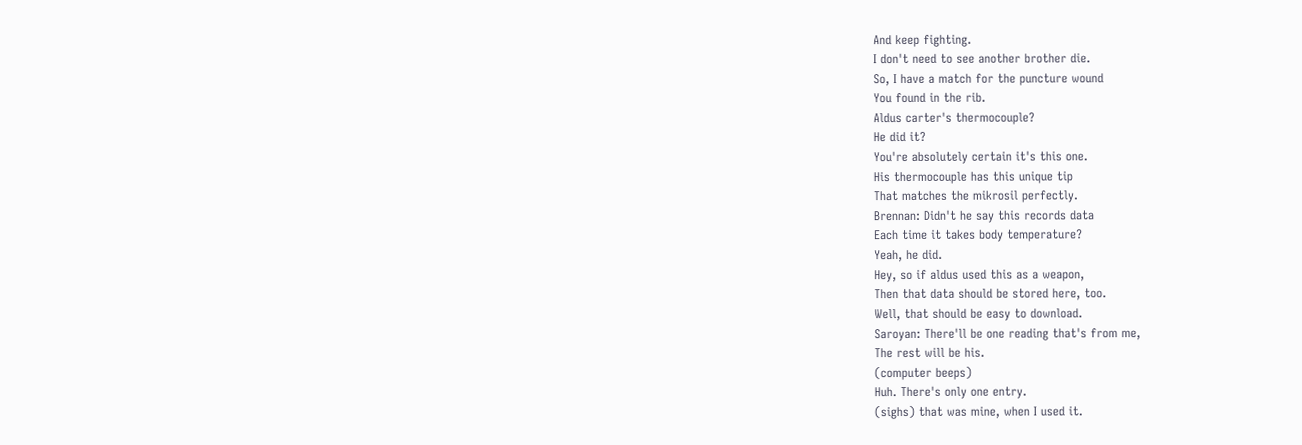And keep fighting.
I don't need to see another brother die.
So, I have a match for the puncture wound
You found in the rib.
Aldus carter's thermocouple?
He did it?
You're absolutely certain it's this one.
His thermocouple has this unique tip
That matches the mikrosil perfectly.
Brennan: Didn't he say this records data
Each time it takes body temperature?
Yeah, he did.
Hey, so if aldus used this as a weapon,
Then that data should be stored here, too.
Well, that should be easy to download.
Saroyan: There'll be one reading that's from me,
The rest will be his.
(computer beeps)
Huh. There's only one entry.
(sighs) that was mine, when I used it.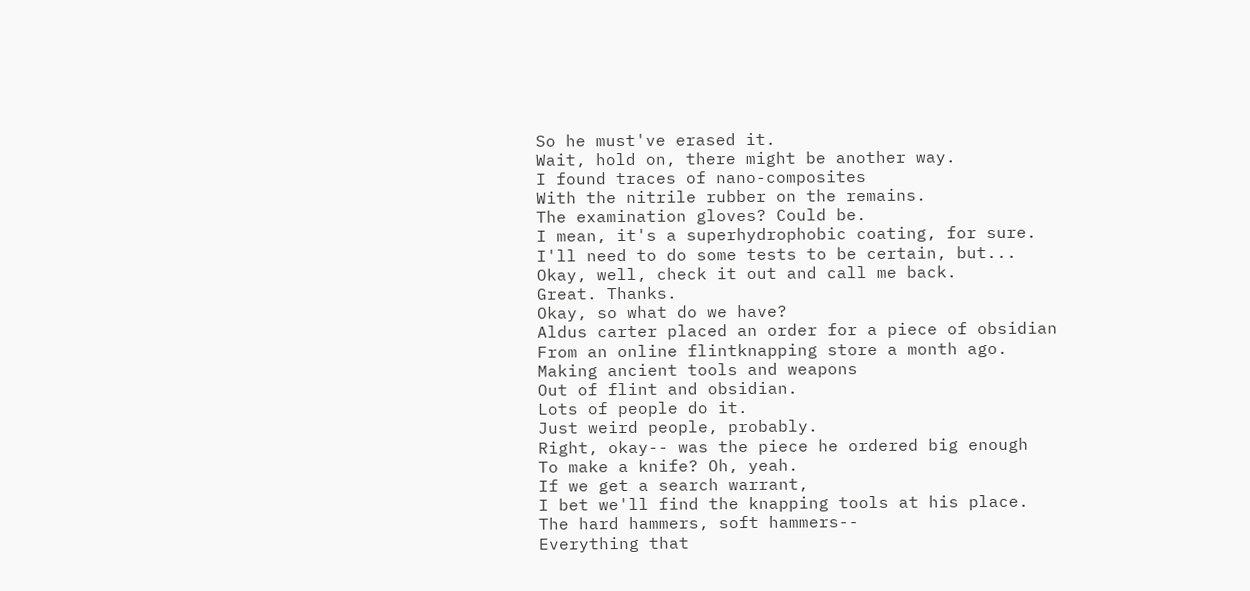So he must've erased it.
Wait, hold on, there might be another way.
I found traces of nano-composites
With the nitrile rubber on the remains.
The examination gloves? Could be.
I mean, it's a superhydrophobic coating, for sure.
I'll need to do some tests to be certain, but...
Okay, well, check it out and call me back.
Great. Thanks.
Okay, so what do we have?
Aldus carter placed an order for a piece of obsidian
From an online flintknapping store a month ago.
Making ancient tools and weapons
Out of flint and obsidian.
Lots of people do it.
Just weird people, probably.
Right, okay-- was the piece he ordered big enough
To make a knife? Oh, yeah.
If we get a search warrant,
I bet we'll find the knapping tools at his place.
The hard hammers, soft hammers--
Everything that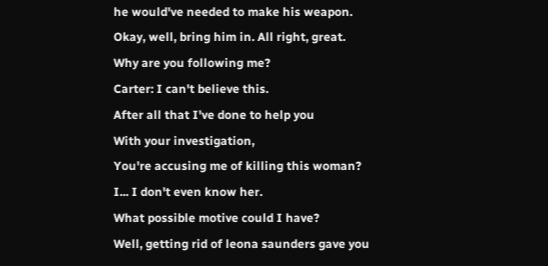he would've needed to make his weapon.
Okay, well, bring him in. All right, great.
Why are you following me?
Carter: I can't believe this.
After all that I've done to help you
With your investigation,
You're accusing me of killing this woman?
I... I don't even know her.
What possible motive could I have?
Well, getting rid of leona saunders gave you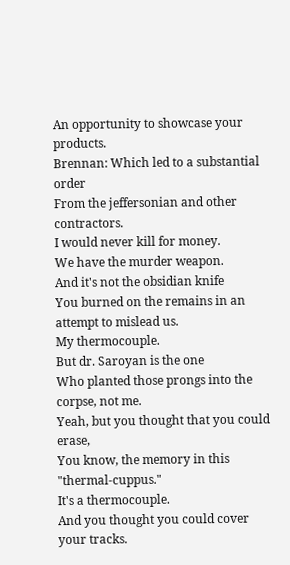An opportunity to showcase your products.
Brennan: Which led to a substantial order
From the jeffersonian and other contractors.
I would never kill for money.
We have the murder weapon.
And it's not the obsidian knife
You burned on the remains in an attempt to mislead us.
My thermocouple.
But dr. Saroyan is the one
Who planted those prongs into the corpse, not me.
Yeah, but you thought that you could erase,
You know, the memory in this "thermal-cuppus."
It's a thermocouple.
And you thought you could cover your tracks.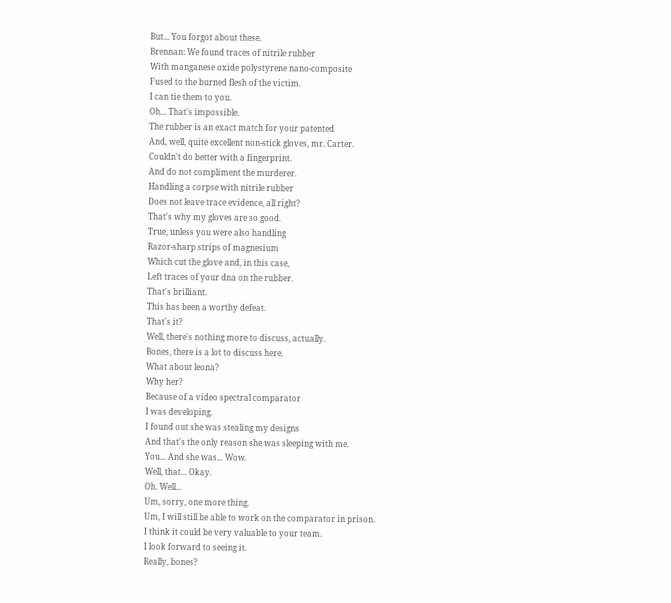But... You forgot about these.
Brennan: We found traces of nitrile rubber
With manganese oxide polystyrene nano-composite
Fused to the burned flesh of the victim.
I can tie them to you.
Oh... That's impossible.
The rubber is an exact match for your patented
And, well, quite excellent non-stick gloves, mr. Carter.
Couldn't do better with a fingerprint.
And do not compliment the murderer.
Handling a corpse with nitrile rubber
Does not leave trace evidence, all right?
That's why my gloves are so good.
True, unless you were also handling
Razor-sharp strips of magnesium
Which cut the glove and, in this case,
Left traces of your dna on the rubber.
That's brilliant.
This has been a worthy defeat.
That's it?
Well, there's nothing more to discuss, actually.
Bones, there is a lot to discuss here.
What about leona?
Why her?
Because of a video spectral comparator
I was developing.
I found out she was stealing my designs
And that's the only reason she was sleeping with me.
You... And she was... Wow.
Well, that... Okay.
Oh. Well...
Um, sorry, one more thing.
Um, I will still be able to work on the comparator in prison.
I think it could be very valuable to your team.
I look forward to seeing it.
Really, bones?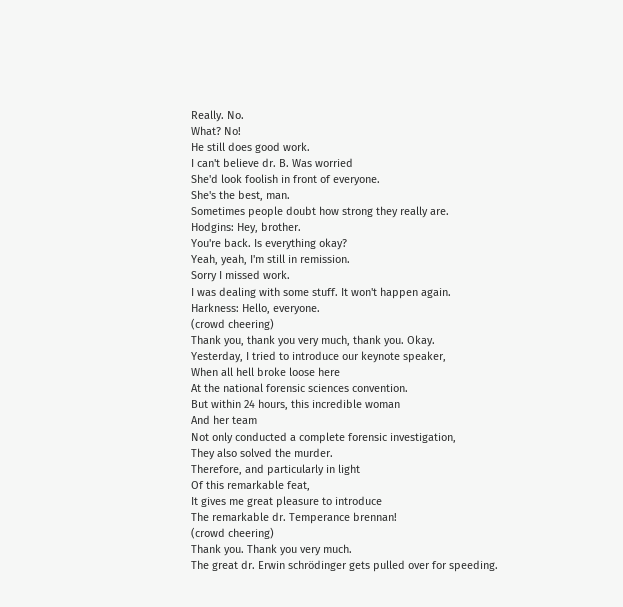Really. No.
What? No!
He still does good work.
I can't believe dr. B. Was worried
She'd look foolish in front of everyone.
She's the best, man.
Sometimes people doubt how strong they really are.
Hodgins: Hey, brother.
You're back. Is everything okay?
Yeah, yeah, I'm still in remission.
Sorry I missed work.
I was dealing with some stuff. It won't happen again.
Harkness: Hello, everyone.
(crowd cheering)
Thank you, thank you very much, thank you. Okay.
Yesterday, I tried to introduce our keynote speaker,
When all hell broke loose here
At the national forensic sciences convention.
But within 24 hours, this incredible woman
And her team
Not only conducted a complete forensic investigation,
They also solved the murder.
Therefore, and particularly in light
Of this remarkable feat,
It gives me great pleasure to introduce
The remarkable dr. Temperance brennan!
(crowd cheering)
Thank you. Thank you very much.
The great dr. Erwin schrödinger gets pulled over for speeding.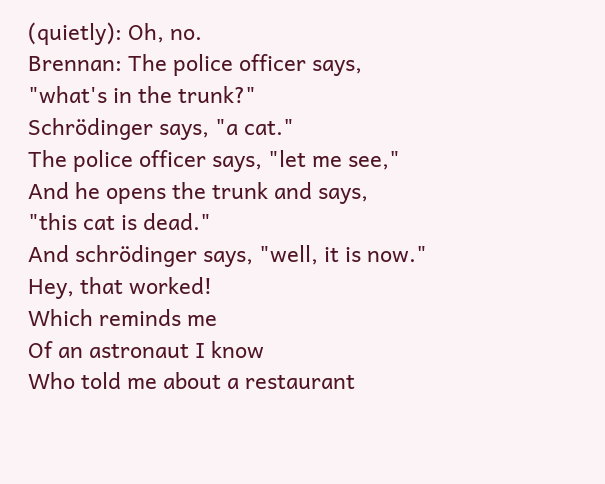(quietly): Oh, no.
Brennan: The police officer says,
"what's in the trunk?"
Schrödinger says, "a cat."
The police officer says, "let me see,"
And he opens the trunk and says,
"this cat is dead."
And schrödinger says, "well, it is now."
Hey, that worked!
Which reminds me
Of an astronaut I know
Who told me about a restaurant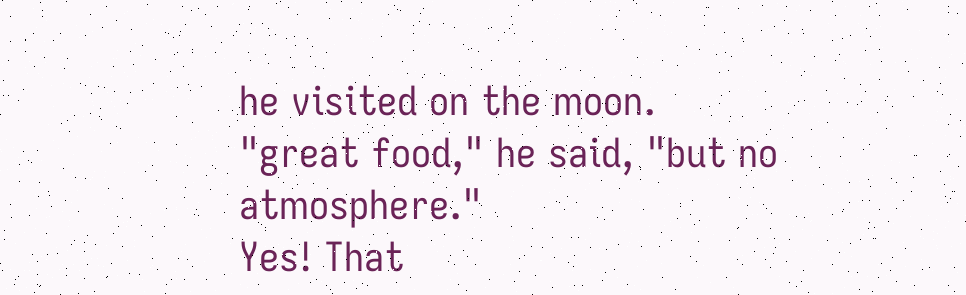he visited on the moon.
"great food," he said, "but no atmosphere."
Yes! That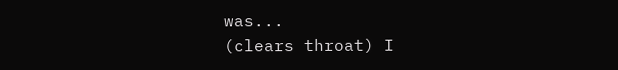was...
(clears throat) I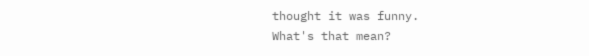thought it was funny.
What's that mean?